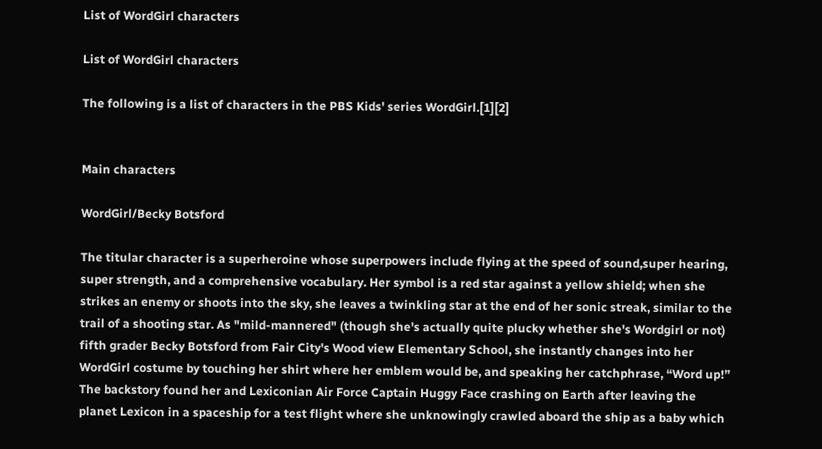List of WordGirl characters

List of WordGirl characters

The following is a list of characters in the PBS Kids' series WordGirl.[1][2]


Main characters

WordGirl/Becky Botsford

The titular character is a superheroine whose superpowers include flying at the speed of sound,super hearing, super strength, and a comprehensive vocabulary. Her symbol is a red star against a yellow shield; when she strikes an enemy or shoots into the sky, she leaves a twinkling star at the end of her sonic streak, similar to the trail of a shooting star. As "mild-mannered" (though she's actually quite plucky whether she's Wordgirl or not) fifth grader Becky Botsford from Fair City's Wood view Elementary School, she instantly changes into her WordGirl costume by touching her shirt where her emblem would be, and speaking her catchphrase, “Word up!” The backstory found her and Lexiconian Air Force Captain Huggy Face crashing on Earth after leaving the planet Lexicon in a spaceship for a test flight where she unknowingly crawled aboard the ship as a baby which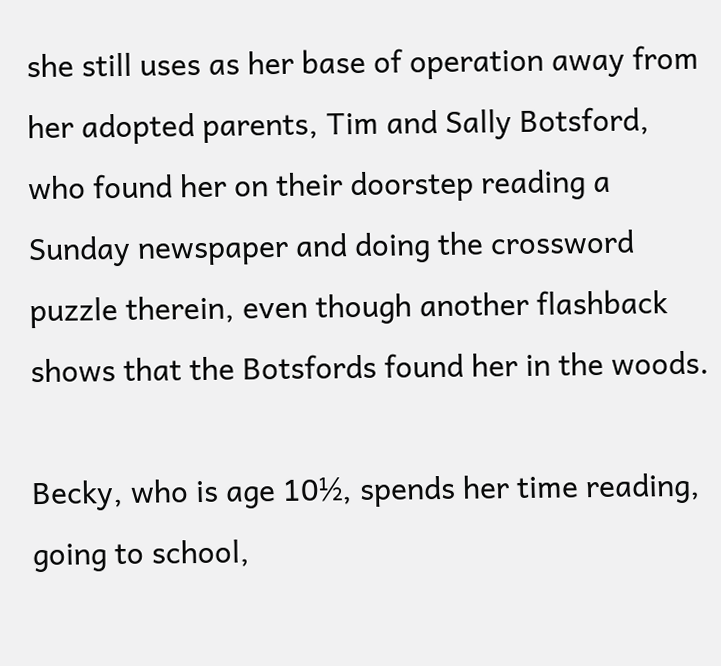she still uses as her base of operation away from her adopted parents, Tim and Sally Botsford, who found her on their doorstep reading a Sunday newspaper and doing the crossword puzzle therein, even though another flashback shows that the Botsfords found her in the woods.

Becky, who is age 10½, spends her time reading, going to school,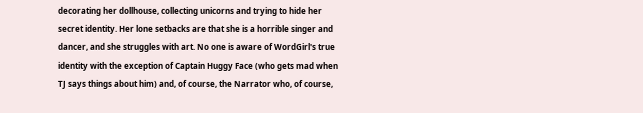decorating her dollhouse, collecting unicorns and trying to hide her secret identity. Her lone setbacks are that she is a horrible singer and dancer, and she struggles with art. No one is aware of WordGirl's true identity with the exception of Captain Huggy Face (who gets mad when TJ says things about him) and, of course, the Narrator who, of course,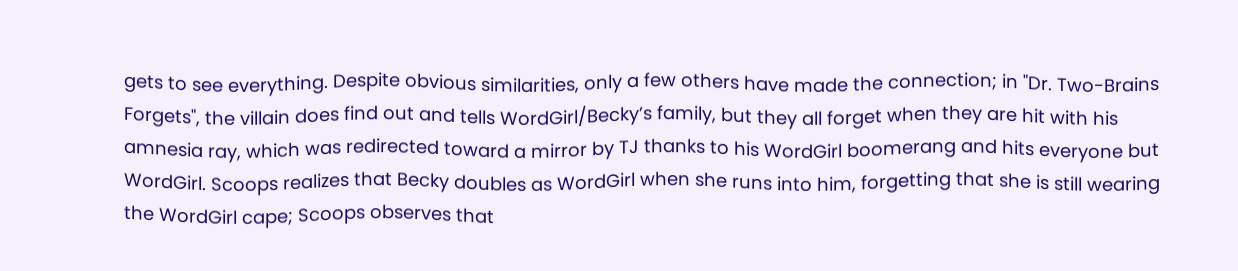gets to see everything. Despite obvious similarities, only a few others have made the connection; in "Dr. Two-Brains Forgets", the villain does find out and tells WordGirl/Becky’s family, but they all forget when they are hit with his amnesia ray, which was redirected toward a mirror by TJ thanks to his WordGirl boomerang and hits everyone but WordGirl. Scoops realizes that Becky doubles as WordGirl when she runs into him, forgetting that she is still wearing the WordGirl cape; Scoops observes that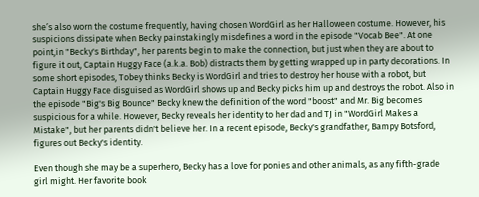she’s also worn the costume frequently, having chosen WordGirl as her Halloween costume. However, his suspicions dissipate when Becky painstakingly misdefines a word in the episode "Vocab Bee". At one point,in "Becky's Birthday", her parents begin to make the connection, but just when they are about to figure it out, Captain Huggy Face (a.k.a. Bob) distracts them by getting wrapped up in party decorations. In some short episodes, Tobey thinks Becky is WordGirl and tries to destroy her house with a robot, but Captain Huggy Face disguised as WordGirl shows up and Becky picks him up and destroys the robot. Also in the episode "Big's Big Bounce" Becky knew the definition of the word "boost" and Mr. Big becomes suspicious for a while. However, Becky reveals her identity to her dad and TJ in "WordGirl Makes a Mistake", but her parents didn't believe her. In a recent episode, Becky's grandfather, Bampy Botsford, figures out Becky's identity.

Even though she may be a superhero, Becky has a love for ponies and other animals, as any fifth-grade girl might. Her favorite book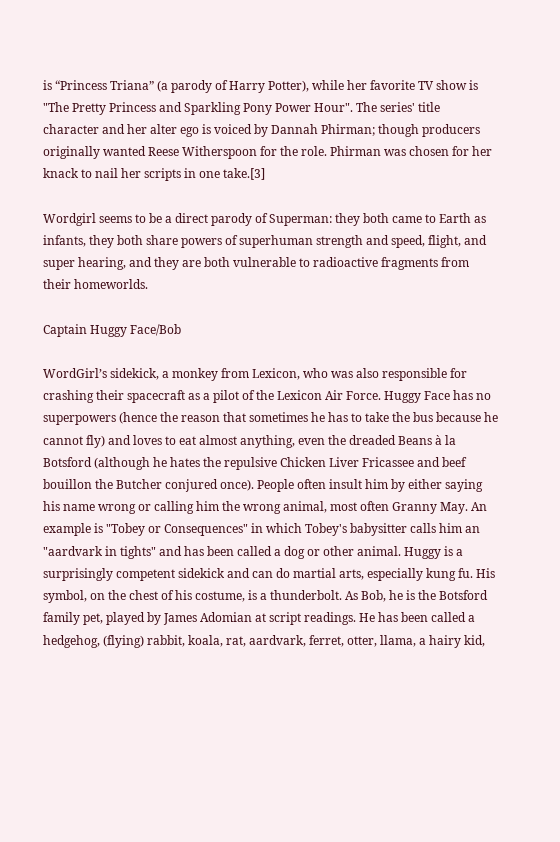is “Princess Triana” (a parody of Harry Potter), while her favorite TV show is "The Pretty Princess and Sparkling Pony Power Hour". The series' title character and her alter ego is voiced by Dannah Phirman; though producers originally wanted Reese Witherspoon for the role. Phirman was chosen for her knack to nail her scripts in one take.[3]

Wordgirl seems to be a direct parody of Superman: they both came to Earth as infants, they both share powers of superhuman strength and speed, flight, and super hearing, and they are both vulnerable to radioactive fragments from their homeworlds.

Captain Huggy Face/Bob

WordGirl’s sidekick, a monkey from Lexicon, who was also responsible for crashing their spacecraft as a pilot of the Lexicon Air Force. Huggy Face has no superpowers (hence the reason that sometimes he has to take the bus because he cannot fly) and loves to eat almost anything, even the dreaded Beans à la Botsford (although he hates the repulsive Chicken Liver Fricassee and beef bouillon the Butcher conjured once). People often insult him by either saying his name wrong or calling him the wrong animal, most often Granny May. An example is "Tobey or Consequences" in which Tobey's babysitter calls him an "aardvark in tights" and has been called a dog or other animal. Huggy is a surprisingly competent sidekick and can do martial arts, especially kung fu. His symbol, on the chest of his costume, is a thunderbolt. As Bob, he is the Botsford family pet, played by James Adomian at script readings. He has been called a hedgehog, (flying) rabbit, koala, rat, aardvark, ferret, otter, llama, a hairy kid,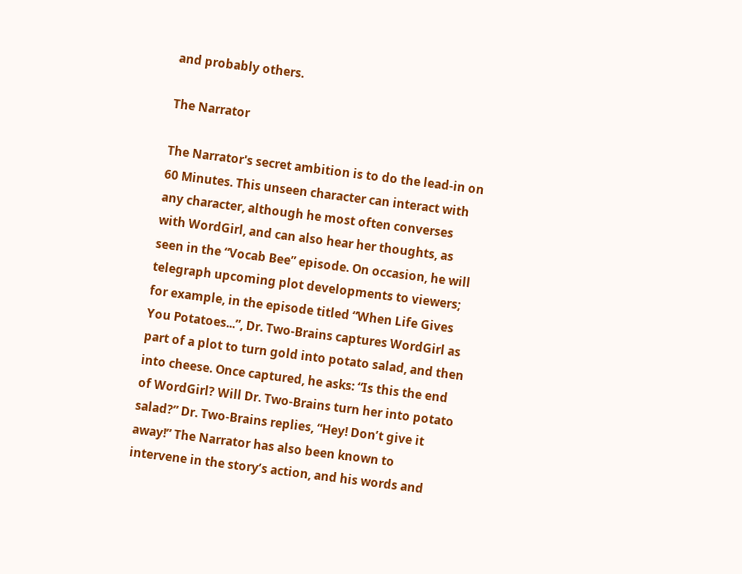and probably others.

The Narrator

The Narrator's secret ambition is to do the lead-in on 60 Minutes. This unseen character can interact with any character, although he most often converses with WordGirl, and can also hear her thoughts, as seen in the “Vocab Bee” episode. On occasion, he will telegraph upcoming plot developments to viewers; for example, in the episode titled “When Life Gives You Potatoes...”, Dr. Two-Brains captures WordGirl as part of a plot to turn gold into potato salad, and then into cheese. Once captured, he asks: “Is this the end of WordGirl? Will Dr. Two-Brains turn her into potato salad?” Dr. Two-Brains replies, “Hey! Don’t give it away!” The Narrator has also been known to intervene in the story’s action, and his words and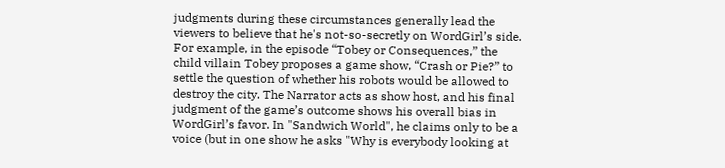judgments during these circumstances generally lead the viewers to believe that he's not-so-secretly on WordGirl’s side. For example, in the episode “Tobey or Consequences,” the child villain Tobey proposes a game show, “Crash or Pie?” to settle the question of whether his robots would be allowed to destroy the city. The Narrator acts as show host, and his final judgment of the game’s outcome shows his overall bias in WordGirl’s favor. In "Sandwich World", he claims only to be a voice (but in one show he asks "Why is everybody looking at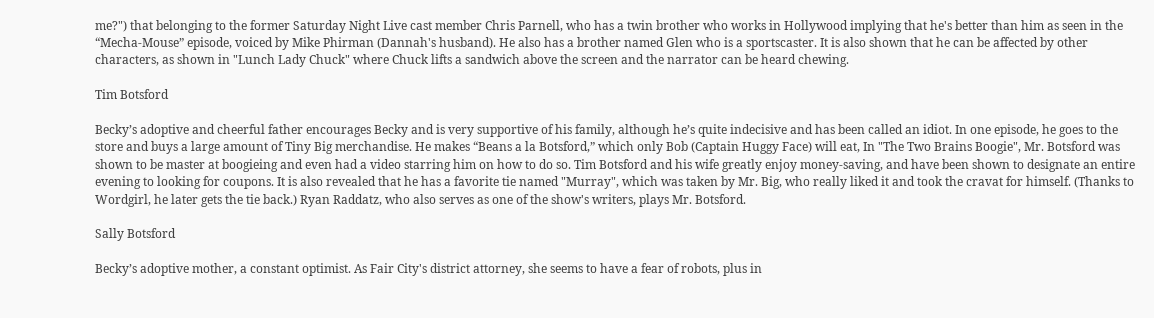me?") that belonging to the former Saturday Night Live cast member Chris Parnell, who has a twin brother who works in Hollywood implying that he's better than him as seen in the “Mecha-Mouse” episode, voiced by Mike Phirman (Dannah's husband). He also has a brother named Glen who is a sportscaster. It is also shown that he can be affected by other characters, as shown in "Lunch Lady Chuck" where Chuck lifts a sandwich above the screen and the narrator can be heard chewing.

Tim Botsford

Becky’s adoptive and cheerful father encourages Becky and is very supportive of his family, although he’s quite indecisive and has been called an idiot. In one episode, he goes to the store and buys a large amount of Tiny Big merchandise. He makes “Beans a la Botsford,” which only Bob (Captain Huggy Face) will eat, In "The Two Brains Boogie", Mr. Botsford was shown to be master at boogieing and even had a video starring him on how to do so. Tim Botsford and his wife greatly enjoy money-saving, and have been shown to designate an entire evening to looking for coupons. It is also revealed that he has a favorite tie named "Murray", which was taken by Mr. Big, who really liked it and took the cravat for himself. (Thanks to Wordgirl, he later gets the tie back.) Ryan Raddatz, who also serves as one of the show's writers, plays Mr. Botsford.

Sally Botsford

Becky’s adoptive mother, a constant optimist. As Fair City's district attorney, she seems to have a fear of robots, plus in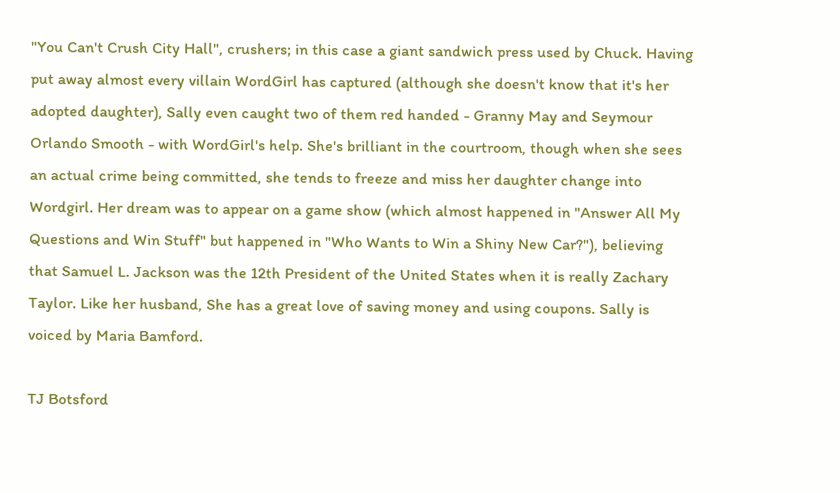"You Can't Crush City Hall", crushers; in this case a giant sandwich press used by Chuck. Having put away almost every villain WordGirl has captured (although she doesn't know that it's her adopted daughter), Sally even caught two of them red handed - Granny May and Seymour Orlando Smooth - with WordGirl's help. She's brilliant in the courtroom, though when she sees an actual crime being committed, she tends to freeze and miss her daughter change into Wordgirl. Her dream was to appear on a game show (which almost happened in "Answer All My Questions and Win Stuff" but happened in "Who Wants to Win a Shiny New Car?"), believing that Samuel L. Jackson was the 12th President of the United States when it is really Zachary Taylor. Like her husband, She has a great love of saving money and using coupons. Sally is voiced by Maria Bamford.

TJ Botsford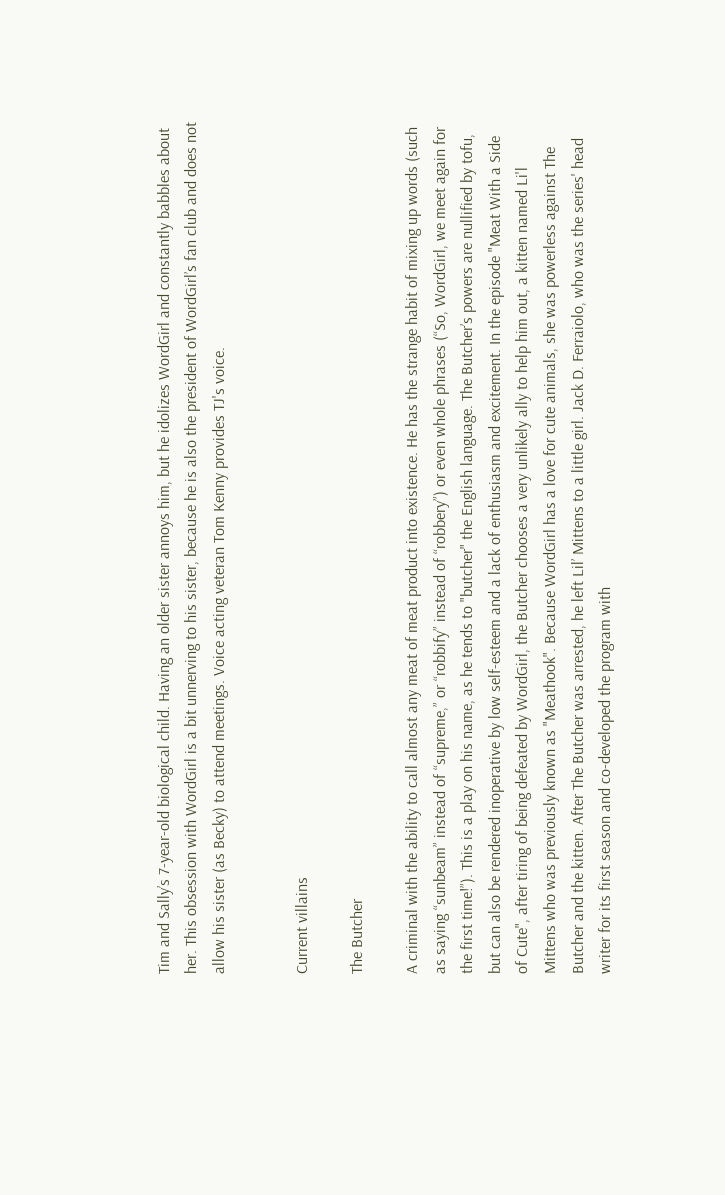Tim and Sally’s 7-year-old biological child. Having an older sister annoys him, but he idolizes WordGirl and constantly babbles about her. This obsession with WordGirl is a bit unnerving to his sister, because he is also the president of WordGirl’s fan club and does not allow his sister (as Becky) to attend meetings. Voice acting veteran Tom Kenny provides TJ's voice.


Current villains

The Butcher

A criminal with the ability to call almost any meat of meat product into existence. He has the strange habit of mixing up words (such as saying “sunbeam” instead of “supreme,” or “robbify” instead of “robbery”) or even whole phrases (“So, WordGirl, we meet again for the first time!”). This is a play on his name, as he tends to "butcher" the English language. The Butcher’s powers are nullified by tofu, but can also be rendered inoperative by low self-esteem and a lack of enthusiasm and excitement. In the episode "Meat With a Side of Cute", after tiring of being defeated by WordGirl, the Butcher chooses a very unlikely ally to help him out, a kitten named Li'l Mittens who was previously known as "Meathook". Because WordGirl has a love for cute animals, she was powerless against The Butcher and the kitten. After The Butcher was arrested, he left Lil’ Mittens to a little girl. Jack D. Ferraiolo, who was the series' head writer for its first season and co-developed the program with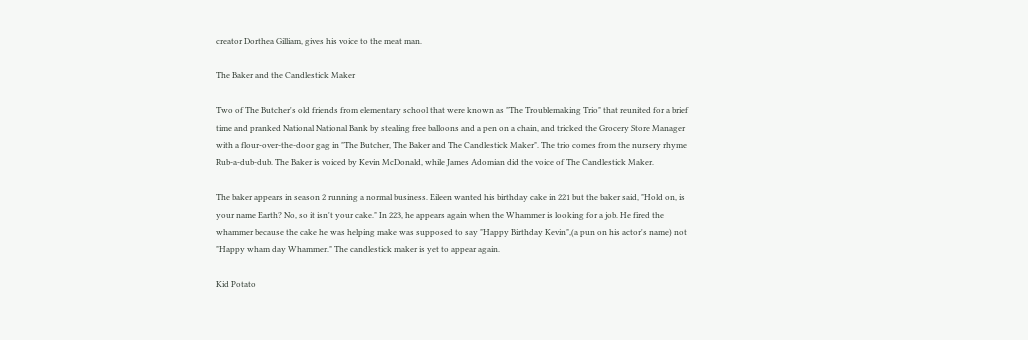creator Dorthea Gilliam, gives his voice to the meat man.

The Baker and the Candlestick Maker

Two of The Butcher's old friends from elementary school that were known as "The Troublemaking Trio" that reunited for a brief time and pranked National National Bank by stealing free balloons and a pen on a chain, and tricked the Grocery Store Manager with a flour-over-the-door gag in "The Butcher, The Baker and The Candlestick Maker". The trio comes from the nursery rhyme Rub-a-dub-dub. The Baker is voiced by Kevin McDonald, while James Adomian did the voice of The Candlestick Maker.

The baker appears in season 2 running a normal business. Eileen wanted his birthday cake in 221 but the baker said, "Hold on, is your name Earth? No, so it isn't your cake." In 223, he appears again when the Whammer is looking for a job. He fired the whammer because the cake he was helping make was supposed to say "Happy Birthday Kevin",(a pun on his actor's name) not "Happy wham day Whammer." The candlestick maker is yet to appear again.

Kid Potato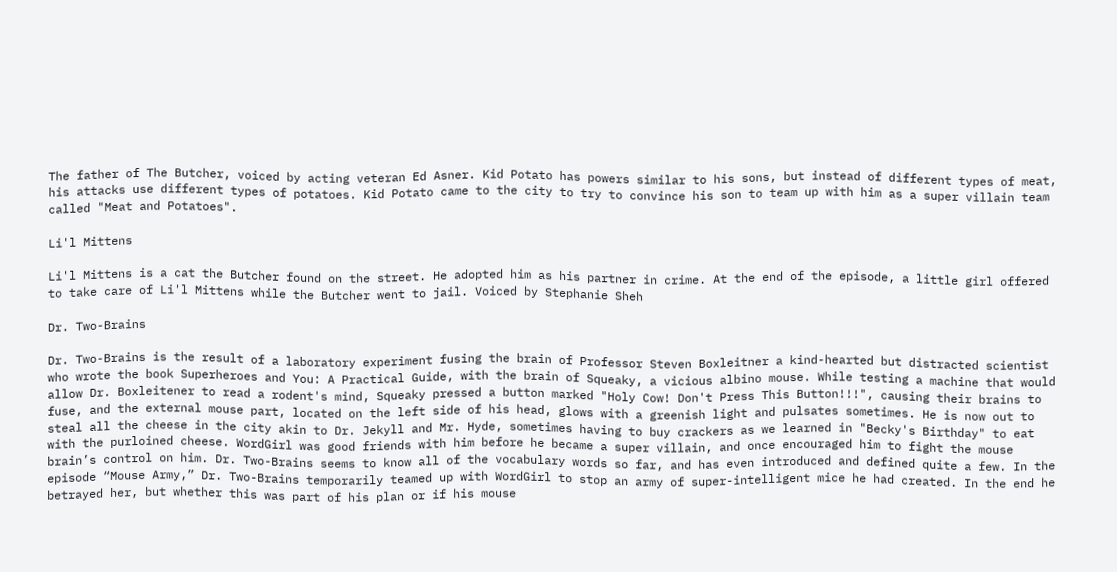The father of The Butcher, voiced by acting veteran Ed Asner. Kid Potato has powers similar to his sons, but instead of different types of meat, his attacks use different types of potatoes. Kid Potato came to the city to try to convince his son to team up with him as a super villain team called "Meat and Potatoes".

Li'l Mittens

Li'l Mittens is a cat the Butcher found on the street. He adopted him as his partner in crime. At the end of the episode, a little girl offered to take care of Li'l Mittens while the Butcher went to jail. Voiced by Stephanie Sheh

Dr. Two-Brains

Dr. Two-Brains is the result of a laboratory experiment fusing the brain of Professor Steven Boxleitner a kind-hearted but distracted scientist who wrote the book Superheroes and You: A Practical Guide, with the brain of Squeaky, a vicious albino mouse. While testing a machine that would allow Dr. Boxleitener to read a rodent's mind, Squeaky pressed a button marked "Holy Cow! Don't Press This Button!!!", causing their brains to fuse, and the external mouse part, located on the left side of his head, glows with a greenish light and pulsates sometimes. He is now out to steal all the cheese in the city akin to Dr. Jekyll and Mr. Hyde, sometimes having to buy crackers as we learned in "Becky's Birthday" to eat with the purloined cheese. WordGirl was good friends with him before he became a super villain, and once encouraged him to fight the mouse brain’s control on him. Dr. Two-Brains seems to know all of the vocabulary words so far, and has even introduced and defined quite a few. In the episode “Mouse Army,” Dr. Two-Brains temporarily teamed up with WordGirl to stop an army of super-intelligent mice he had created. In the end he betrayed her, but whether this was part of his plan or if his mouse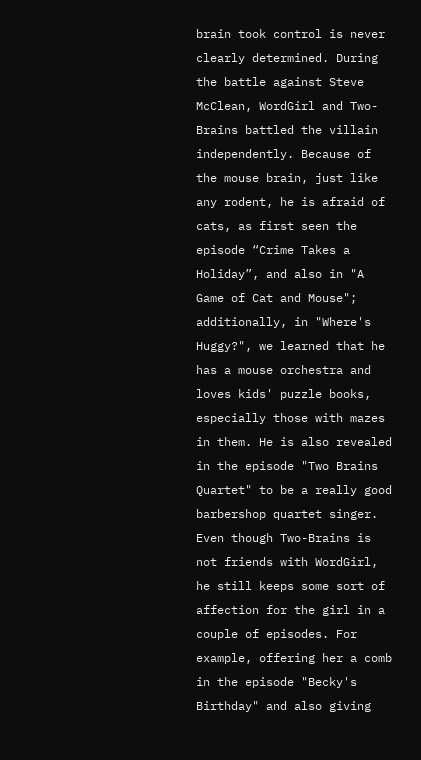brain took control is never clearly determined. During the battle against Steve McClean, WordGirl and Two-Brains battled the villain independently. Because of the mouse brain, just like any rodent, he is afraid of cats, as first seen the episode “Crime Takes a Holiday”, and also in "A Game of Cat and Mouse"; additionally, in "Where's Huggy?", we learned that he has a mouse orchestra and loves kids' puzzle books, especially those with mazes in them. He is also revealed in the episode "Two Brains Quartet" to be a really good barbershop quartet singer. Even though Two-Brains is not friends with WordGirl, he still keeps some sort of affection for the girl in a couple of episodes. For example, offering her a comb in the episode "Becky's Birthday" and also giving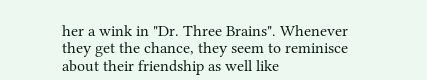her a wink in "Dr. Three Brains". Whenever they get the chance, they seem to reminisce about their friendship as well like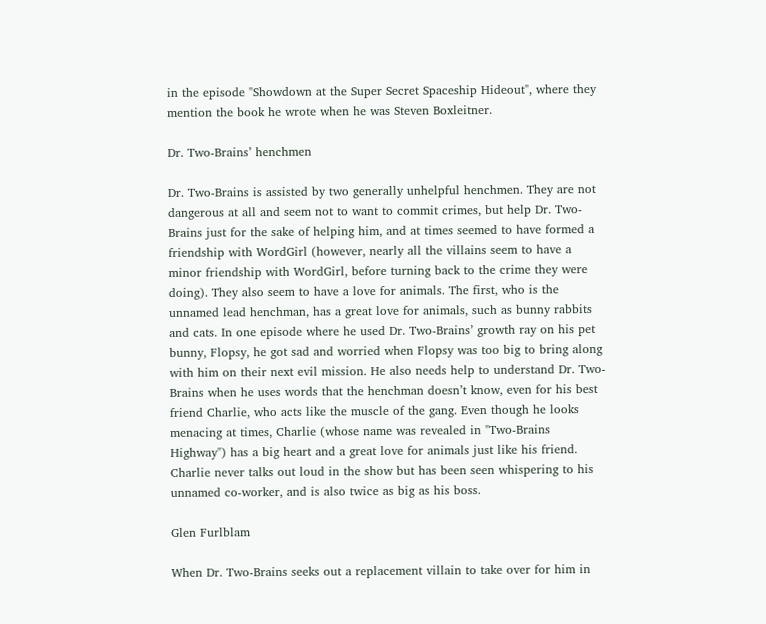in the episode "Showdown at the Super Secret Spaceship Hideout", where they mention the book he wrote when he was Steven Boxleitner.

Dr. Two-Brains’ henchmen

Dr. Two-Brains is assisted by two generally unhelpful henchmen. They are not dangerous at all and seem not to want to commit crimes, but help Dr. Two-Brains just for the sake of helping him, and at times seemed to have formed a friendship with WordGirl (however, nearly all the villains seem to have a minor friendship with WordGirl, before turning back to the crime they were doing). They also seem to have a love for animals. The first, who is the unnamed lead henchman, has a great love for animals, such as bunny rabbits and cats. In one episode where he used Dr. Two-Brains’ growth ray on his pet bunny, Flopsy, he got sad and worried when Flopsy was too big to bring along with him on their next evil mission. He also needs help to understand Dr. Two-Brains when he uses words that the henchman doesn’t know, even for his best friend Charlie, who acts like the muscle of the gang. Even though he looks menacing at times, Charlie (whose name was revealed in "Two-Brains Highway") has a big heart and a great love for animals just like his friend. Charlie never talks out loud in the show but has been seen whispering to his unnamed co-worker, and is also twice as big as his boss.

Glen Furlblam

When Dr. Two-Brains seeks out a replacement villain to take over for him in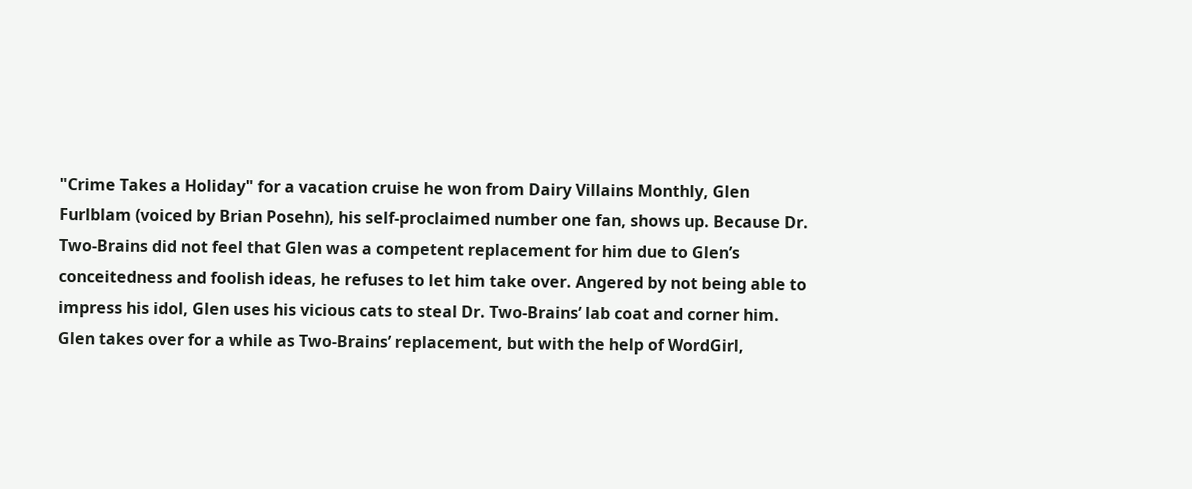"Crime Takes a Holiday" for a vacation cruise he won from Dairy Villains Monthly, Glen Furlblam (voiced by Brian Posehn), his self-proclaimed number one fan, shows up. Because Dr. Two-Brains did not feel that Glen was a competent replacement for him due to Glen’s conceitedness and foolish ideas, he refuses to let him take over. Angered by not being able to impress his idol, Glen uses his vicious cats to steal Dr. Two-Brains’ lab coat and corner him. Glen takes over for a while as Two-Brains’ replacement, but with the help of WordGirl,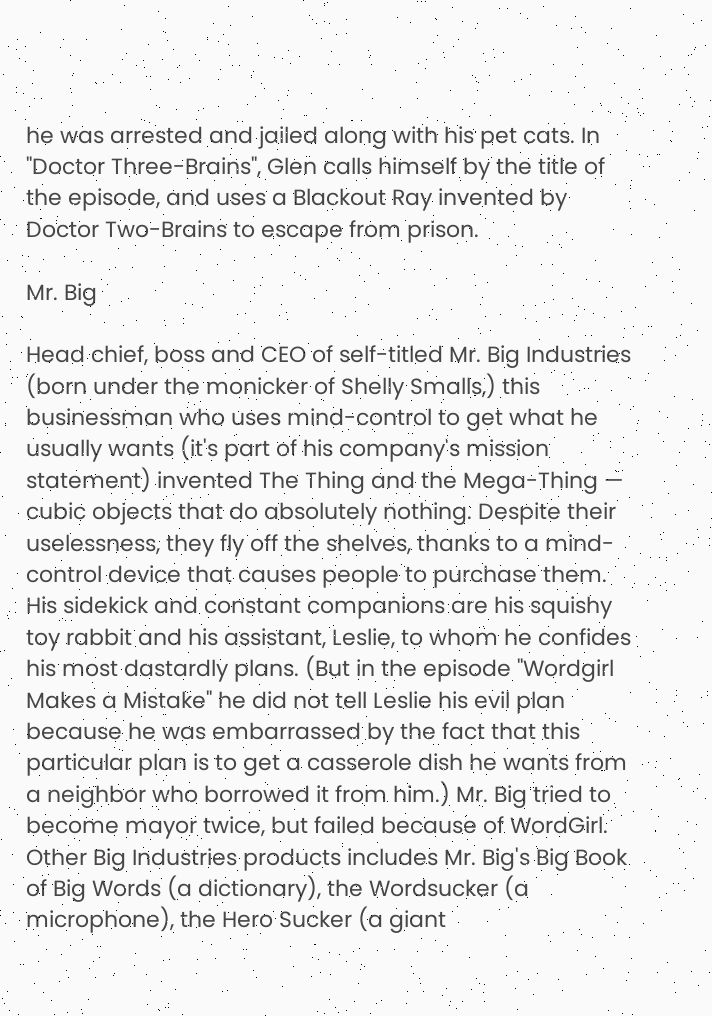he was arrested and jailed along with his pet cats. In "Doctor Three-Brains", Glen calls himself by the title of the episode, and uses a Blackout Ray invented by Doctor Two-Brains to escape from prison.

Mr. Big

Head chief, boss and CEO of self-titled Mr. Big Industries (born under the monicker of Shelly Smalls,) this businessman who uses mind-control to get what he usually wants (it's part of his company's mission statement) invented The Thing and the Mega-Thing — cubic objects that do absolutely nothing. Despite their uselessness, they fly off the shelves, thanks to a mind-control device that causes people to purchase them. His sidekick and constant companions are his squishy toy rabbit and his assistant, Leslie, to whom he confides his most dastardly plans. (But in the episode "Wordgirl Makes a Mistake" he did not tell Leslie his evil plan because he was embarrassed by the fact that this particular plan is to get a casserole dish he wants from a neighbor who borrowed it from him.) Mr. Big tried to become mayor twice, but failed because of WordGirl. Other Big Industries products includes Mr. Big's Big Book of Big Words (a dictionary), the Wordsucker (a microphone), the Hero Sucker (a giant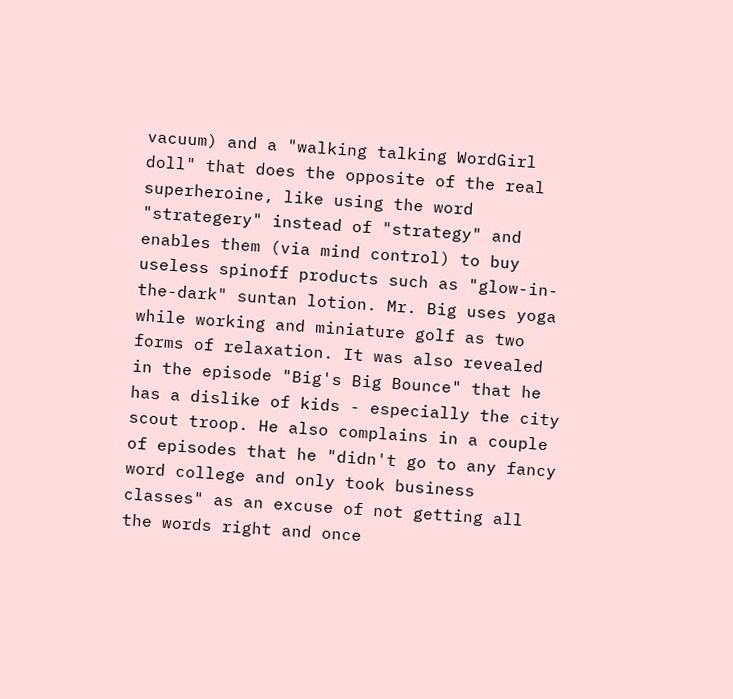vacuum) and a "walking talking WordGirl doll" that does the opposite of the real superheroine, like using the word "strategery" instead of "strategy" and enables them (via mind control) to buy useless spinoff products such as "glow-in-the-dark" suntan lotion. Mr. Big uses yoga while working and miniature golf as two forms of relaxation. It was also revealed in the episode "Big's Big Bounce" that he has a dislike of kids - especially the city scout troop. He also complains in a couple of episodes that he "didn't go to any fancy word college and only took business classes" as an excuse of not getting all the words right and once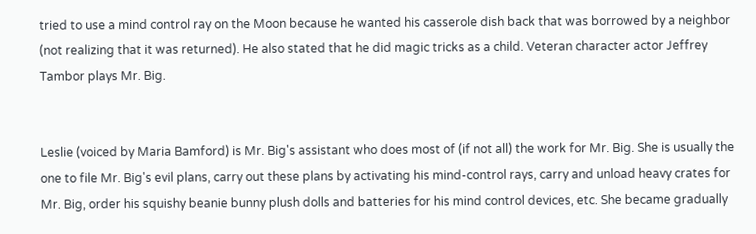tried to use a mind control ray on the Moon because he wanted his casserole dish back that was borrowed by a neighbor (not realizing that it was returned). He also stated that he did magic tricks as a child. Veteran character actor Jeffrey Tambor plays Mr. Big.


Leslie (voiced by Maria Bamford) is Mr. Big's assistant who does most of (if not all) the work for Mr. Big. She is usually the one to file Mr. Big's evil plans, carry out these plans by activating his mind-control rays, carry and unload heavy crates for Mr. Big, order his squishy beanie bunny plush dolls and batteries for his mind control devices, etc. She became gradually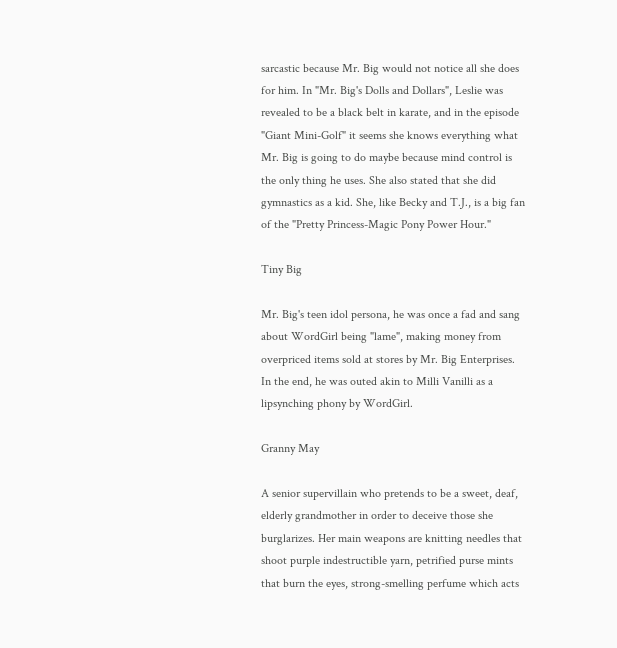sarcastic because Mr. Big would not notice all she does for him. In "Mr. Big's Dolls and Dollars", Leslie was revealed to be a black belt in karate, and in the episode "Giant Mini-Golf" it seems she knows everything what Mr. Big is going to do maybe because mind control is the only thing he uses. She also stated that she did gymnastics as a kid. She, like Becky and T.J., is a big fan of the "Pretty Princess-Magic Pony Power Hour."

Tiny Big

Mr. Big's teen idol persona, he was once a fad and sang about WordGirl being "lame", making money from overpriced items sold at stores by Mr. Big Enterprises. In the end, he was outed akin to Milli Vanilli as a lipsynching phony by WordGirl.

Granny May

A senior supervillain who pretends to be a sweet, deaf, elderly grandmother in order to deceive those she burglarizes. Her main weapons are knitting needles that shoot purple indestructible yarn, petrified purse mints that burn the eyes, strong-smelling perfume which acts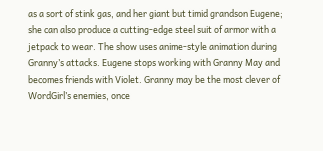as a sort of stink gas, and her giant but timid grandson Eugene; she can also produce a cutting-edge steel suit of armor with a jetpack to wear. The show uses anime-style animation during Granny’s attacks. Eugene stops working with Granny May and becomes friends with Violet. Granny may be the most clever of WordGirl’s enemies, once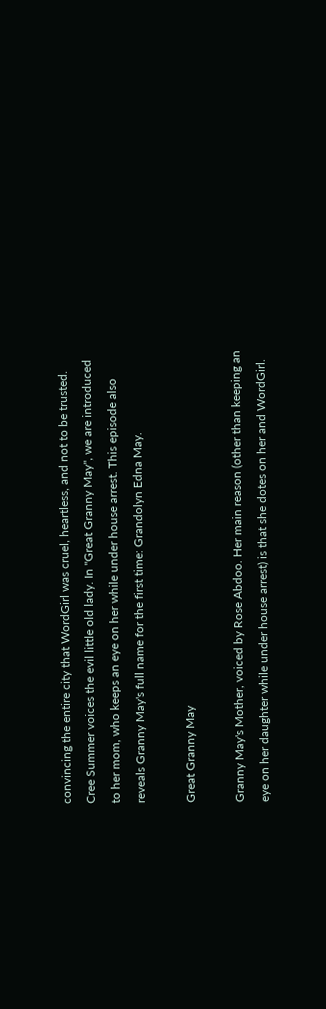convincing the entire city that WordGirl was cruel, heartless, and not to be trusted. Cree Summer voices the evil little old lady. In "Great Granny May", we are introduced to her mom, who keeps an eye on her while under house arrest. This episode also reveals Granny May's full name for the first time: Grandolyn Edna May.

Great Granny May

Granny May's Mother, voiced by Rose Abdoo. Her main reason (other than keeping an eye on her daughter while under house arrest) is that she dotes on her and WordGirl.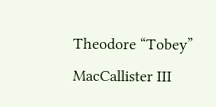Theodore “Tobey” MacCallister III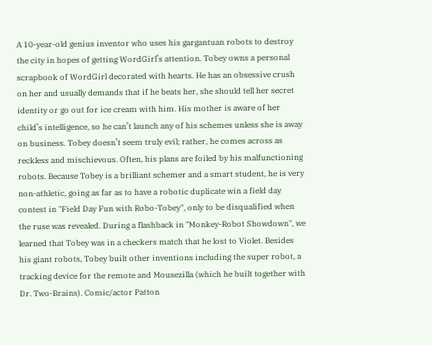A 10-year-old genius inventor who uses his gargantuan robots to destroy the city in hopes of getting WordGirl’s attention. Tobey owns a personal scrapbook of WordGirl decorated with hearts. He has an obsessive crush on her and usually demands that if he beats her, she should tell her secret identity or go out for ice cream with him. His mother is aware of her child’s intelligence, so he can’t launch any of his schemes unless she is away on business. Tobey doesn’t seem truly evil; rather, he comes across as reckless and mischievous. Often, his plans are foiled by his malfunctioning robots. Because Tobey is a brilliant schemer and a smart student, he is very non-athletic, going as far as to have a robotic duplicate win a field day contest in "Field Day Fun with Robo-Tobey", only to be disqualified when the ruse was revealed. During a flashback in "Monkey-Robot Showdown", we learned that Tobey was in a checkers match that he lost to Violet. Besides his giant robots, Tobey built other inventions including the super robot, a tracking device for the remote and Mousezilla (which he built together with Dr. Two-Brains). Comic/actor Patton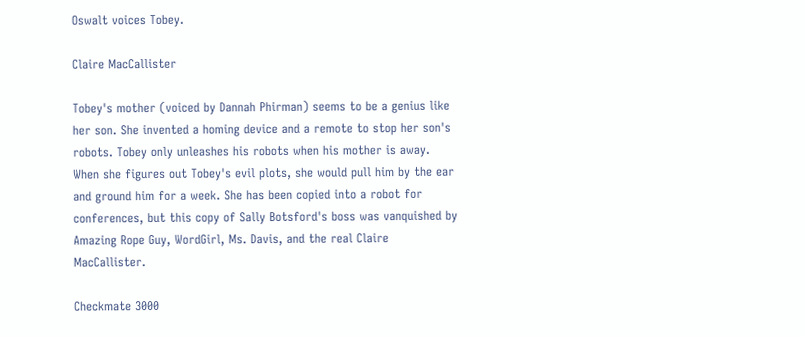Oswalt voices Tobey.

Claire MacCallister

Tobey's mother (voiced by Dannah Phirman) seems to be a genius like her son. She invented a homing device and a remote to stop her son's robots. Tobey only unleashes his robots when his mother is away. When she figures out Tobey's evil plots, she would pull him by the ear and ground him for a week. She has been copied into a robot for conferences, but this copy of Sally Botsford's boss was vanquished by Amazing Rope Guy, WordGirl, Ms. Davis, and the real Claire MacCallister.

Checkmate 3000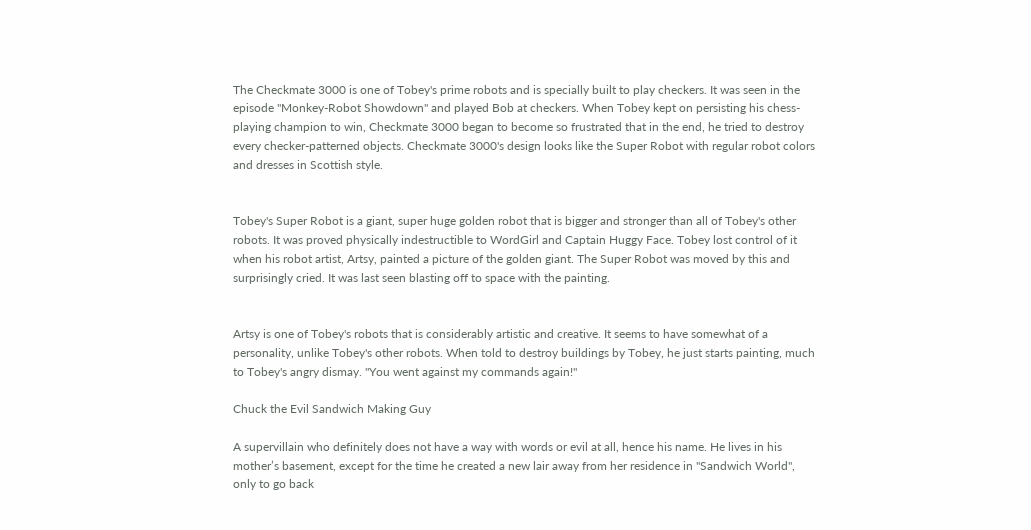The Checkmate 3000 is one of Tobey's prime robots and is specially built to play checkers. It was seen in the episode "Monkey-Robot Showdown" and played Bob at checkers. When Tobey kept on persisting his chess-playing champion to win, Checkmate 3000 began to become so frustrated that in the end, he tried to destroy every checker-patterned objects. Checkmate 3000's design looks like the Super Robot with regular robot colors and dresses in Scottish style.


Tobey's Super Robot is a giant, super huge golden robot that is bigger and stronger than all of Tobey's other robots. It was proved physically indestructible to WordGirl and Captain Huggy Face. Tobey lost control of it when his robot artist, Artsy, painted a picture of the golden giant. The Super Robot was moved by this and surprisingly cried. It was last seen blasting off to space with the painting.


Artsy is one of Tobey's robots that is considerably artistic and creative. It seems to have somewhat of a personality, unlike Tobey's other robots. When told to destroy buildings by Tobey, he just starts painting, much to Tobey's angry dismay. "You went against my commands again!"

Chuck the Evil Sandwich Making Guy

A supervillain who definitely does not have a way with words or evil at all, hence his name. He lives in his mother’s basement, except for the time he created a new lair away from her residence in "Sandwich World", only to go back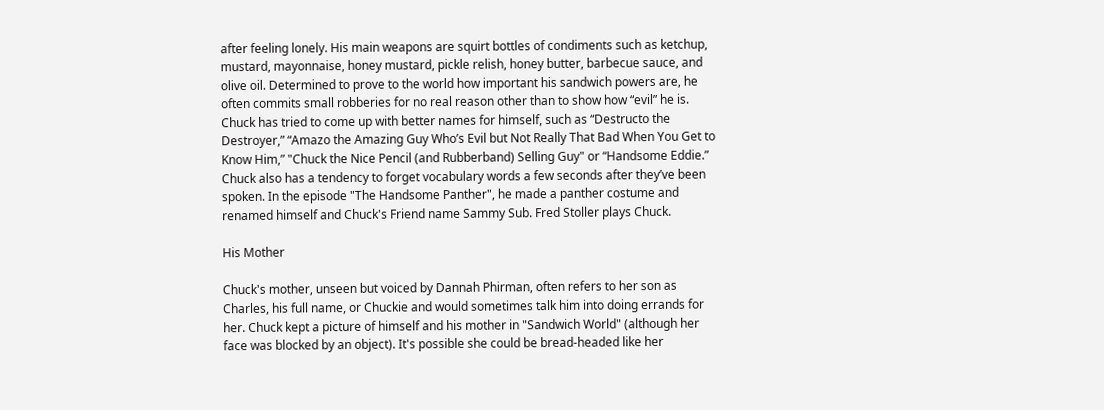after feeling lonely. His main weapons are squirt bottles of condiments such as ketchup, mustard, mayonnaise, honey mustard, pickle relish, honey butter, barbecue sauce, and olive oil. Determined to prove to the world how important his sandwich powers are, he often commits small robberies for no real reason other than to show how “evil” he is. Chuck has tried to come up with better names for himself, such as “Destructo the Destroyer,” “Amazo the Amazing Guy Who’s Evil but Not Really That Bad When You Get to Know Him,” "Chuck the Nice Pencil (and Rubberband) Selling Guy" or “Handsome Eddie.” Chuck also has a tendency to forget vocabulary words a few seconds after they’ve been spoken. In the episode "The Handsome Panther", he made a panther costume and renamed himself and Chuck's Friend name Sammy Sub. Fred Stoller plays Chuck.

His Mother

Chuck's mother, unseen but voiced by Dannah Phirman, often refers to her son as Charles, his full name, or Chuckie and would sometimes talk him into doing errands for her. Chuck kept a picture of himself and his mother in "Sandwich World" (although her face was blocked by an object). It's possible she could be bread-headed like her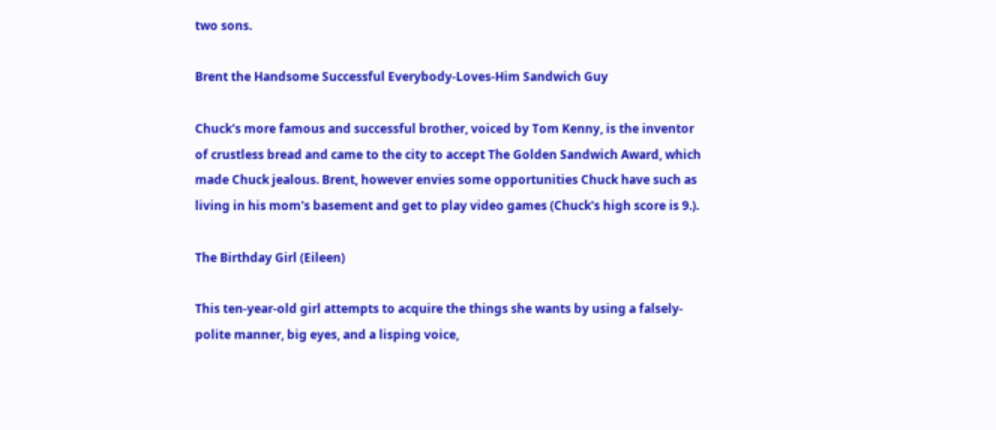two sons.

Brent the Handsome Successful Everybody-Loves-Him Sandwich Guy

Chuck's more famous and successful brother, voiced by Tom Kenny, is the inventor of crustless bread and came to the city to accept The Golden Sandwich Award, which made Chuck jealous. Brent, however envies some opportunities Chuck have such as living in his mom's basement and get to play video games (Chuck's high score is 9.).

The Birthday Girl (Eileen)

This ten-year-old girl attempts to acquire the things she wants by using a falsely-polite manner, big eyes, and a lisping voice,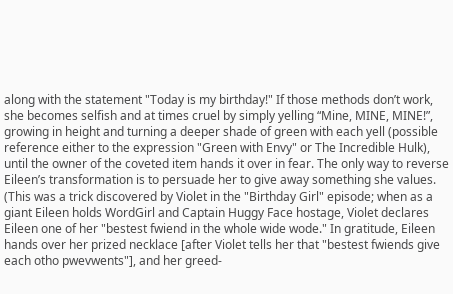along with the statement "Today is my birthday!" If those methods don’t work, she becomes selfish and at times cruel by simply yelling “Mine, MINE, MINE!”, growing in height and turning a deeper shade of green with each yell (possible reference either to the expression "Green with Envy" or The Incredible Hulk), until the owner of the coveted item hands it over in fear. The only way to reverse Eileen’s transformation is to persuade her to give away something she values. (This was a trick discovered by Violet in the "Birthday Girl" episode; when as a giant Eileen holds WordGirl and Captain Huggy Face hostage, Violet declares Eileen one of her "bestest fwiend in the whole wide wode." In gratitude, Eileen hands over her prized necklace [after Violet tells her that "bestest fwiends give each otho pwevwents"], and her greed-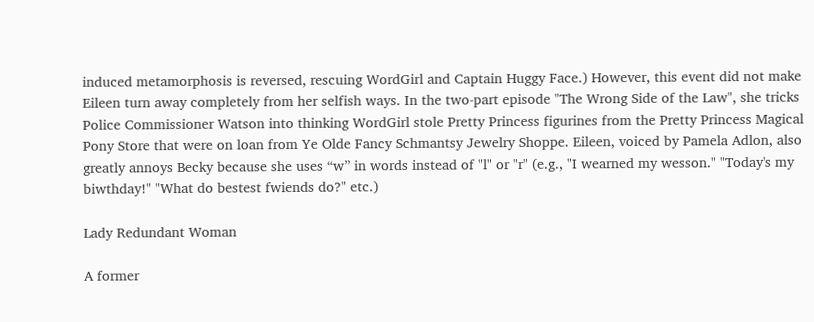induced metamorphosis is reversed, rescuing WordGirl and Captain Huggy Face.) However, this event did not make Eileen turn away completely from her selfish ways. In the two-part episode "The Wrong Side of the Law", she tricks Police Commissioner Watson into thinking WordGirl stole Pretty Princess figurines from the Pretty Princess Magical Pony Store that were on loan from Ye Olde Fancy Schmantsy Jewelry Shoppe. Eileen, voiced by Pamela Adlon, also greatly annoys Becky because she uses “w” in words instead of "l" or "r" (e.g., "I wearned my wesson." "Today's my biwthday!" "What do bestest fwiends do?" etc.)

Lady Redundant Woman

A former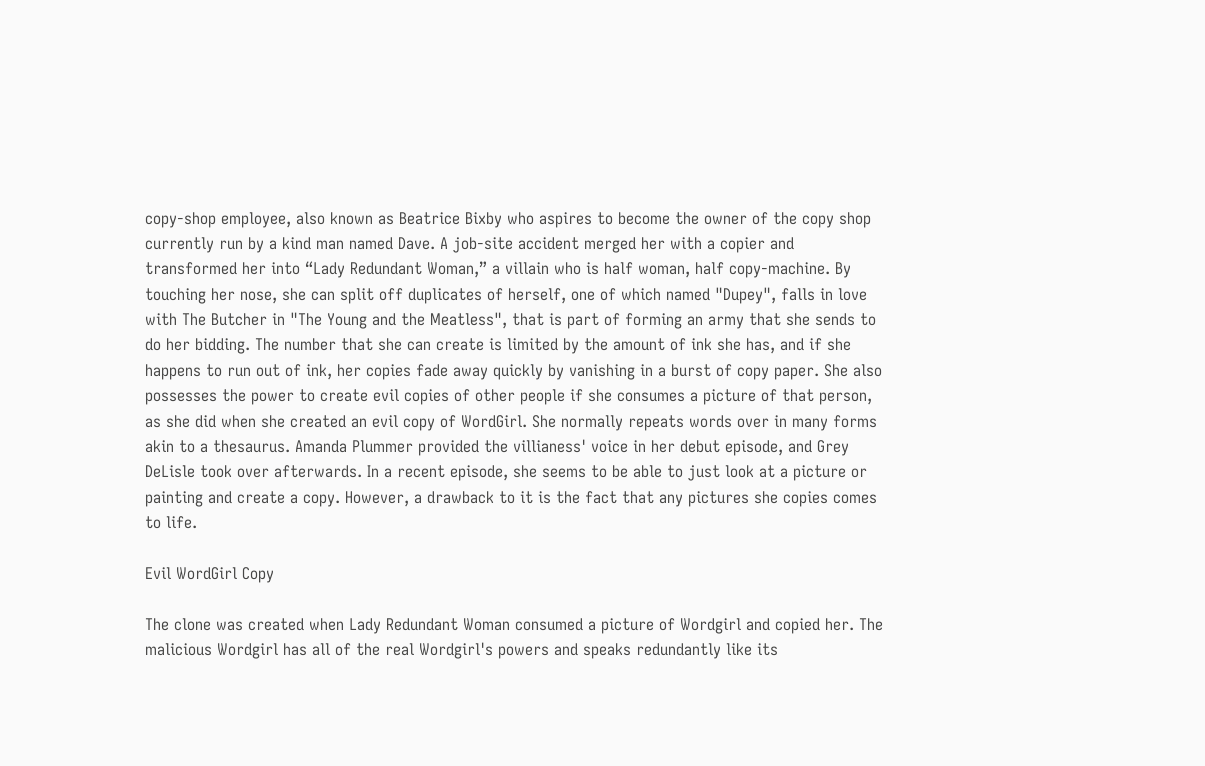copy-shop employee, also known as Beatrice Bixby who aspires to become the owner of the copy shop currently run by a kind man named Dave. A job-site accident merged her with a copier and transformed her into “Lady Redundant Woman,” a villain who is half woman, half copy-machine. By touching her nose, she can split off duplicates of herself, one of which named "Dupey", falls in love with The Butcher in "The Young and the Meatless", that is part of forming an army that she sends to do her bidding. The number that she can create is limited by the amount of ink she has, and if she happens to run out of ink, her copies fade away quickly by vanishing in a burst of copy paper. She also possesses the power to create evil copies of other people if she consumes a picture of that person, as she did when she created an evil copy of WordGirl. She normally repeats words over in many forms akin to a thesaurus. Amanda Plummer provided the villianess' voice in her debut episode, and Grey DeLisle took over afterwards. In a recent episode, she seems to be able to just look at a picture or painting and create a copy. However, a drawback to it is the fact that any pictures she copies comes to life.

Evil WordGirl Copy

The clone was created when Lady Redundant Woman consumed a picture of Wordgirl and copied her. The malicious Wordgirl has all of the real Wordgirl's powers and speaks redundantly like its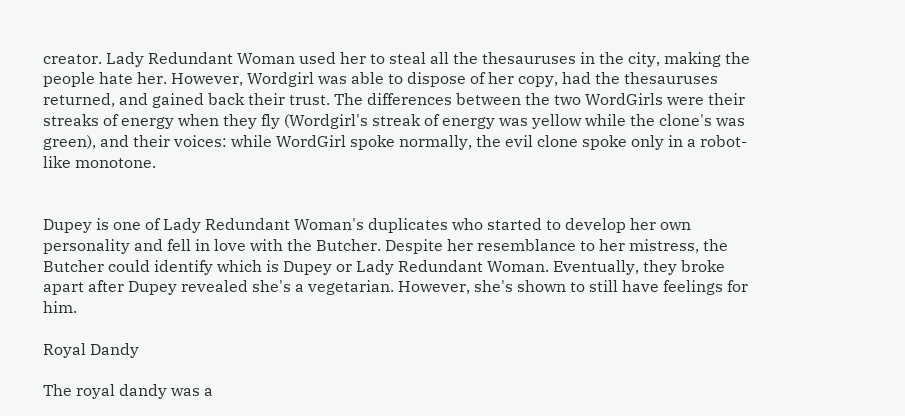creator. Lady Redundant Woman used her to steal all the thesauruses in the city, making the people hate her. However, Wordgirl was able to dispose of her copy, had the thesauruses returned, and gained back their trust. The differences between the two WordGirls were their streaks of energy when they fly (Wordgirl's streak of energy was yellow while the clone's was green), and their voices: while WordGirl spoke normally, the evil clone spoke only in a robot-like monotone.


Dupey is one of Lady Redundant Woman's duplicates who started to develop her own personality and fell in love with the Butcher. Despite her resemblance to her mistress, the Butcher could identify which is Dupey or Lady Redundant Woman. Eventually, they broke apart after Dupey revealed she's a vegetarian. However, she's shown to still have feelings for him.

Royal Dandy

The royal dandy was a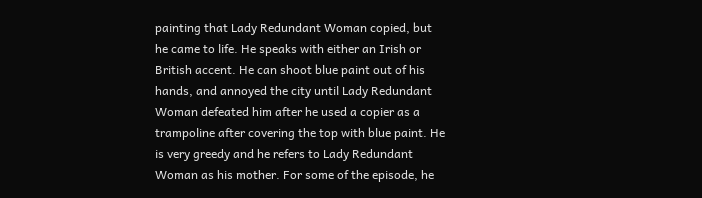painting that Lady Redundant Woman copied, but he came to life. He speaks with either an Irish or British accent. He can shoot blue paint out of his hands, and annoyed the city until Lady Redundant Woman defeated him after he used a copier as a trampoline after covering the top with blue paint. He is very greedy and he refers to Lady Redundant Woman as his mother. For some of the episode, he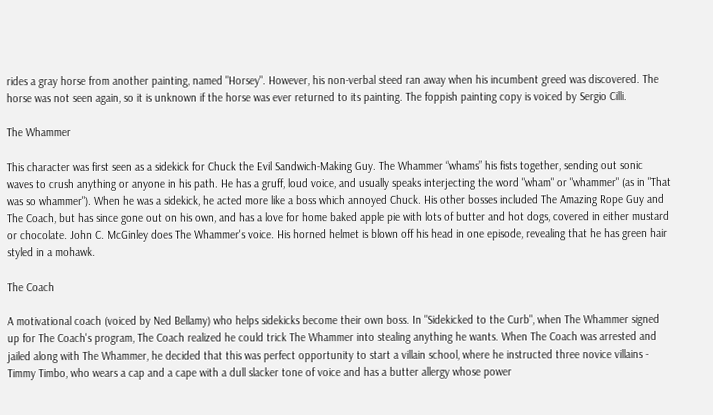rides a gray horse from another painting, named "Horsey". However, his non-verbal steed ran away when his incumbent greed was discovered. The horse was not seen again, so it is unknown if the horse was ever returned to its painting. The foppish painting copy is voiced by Sergio Cilli.

The Whammer

This character was first seen as a sidekick for Chuck the Evil Sandwich-Making Guy. The Whammer “whams” his fists together, sending out sonic waves to crush anything or anyone in his path. He has a gruff, loud voice, and usually speaks interjecting the word "wham" or "whammer" (as in "That was so whammer"). When he was a sidekick, he acted more like a boss which annoyed Chuck. His other bosses included The Amazing Rope Guy and The Coach, but has since gone out on his own, and has a love for home baked apple pie with lots of butter and hot dogs, covered in either mustard or chocolate. John C. McGinley does The Whammer's voice. His horned helmet is blown off his head in one episode, revealing that he has green hair styled in a mohawk.

The Coach

A motivational coach (voiced by Ned Bellamy) who helps sidekicks become their own boss. In "Sidekicked to the Curb", when The Whammer signed up for The Coach's program, The Coach realized he could trick The Whammer into stealing anything he wants. When The Coach was arrested and jailed along with The Whammer, he decided that this was perfect opportunity to start a villain school, where he instructed three novice villains - Timmy Timbo, who wears a cap and a cape with a dull slacker tone of voice and has a butter allergy whose power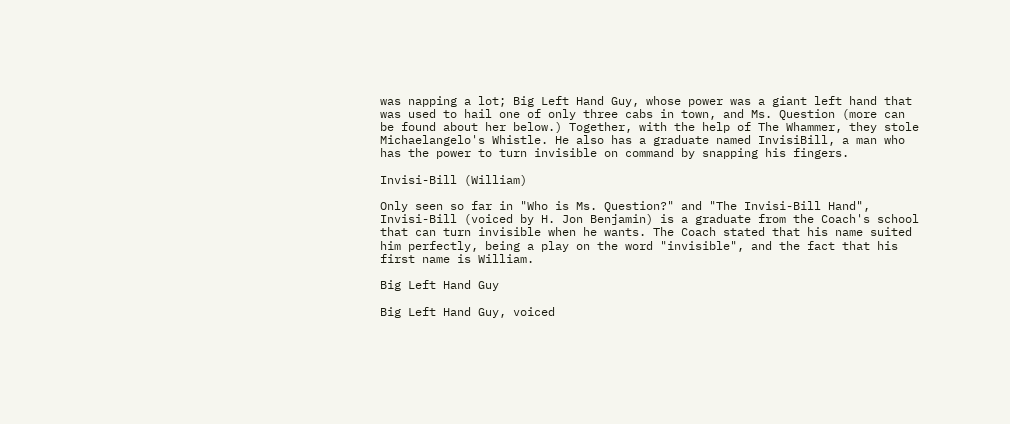was napping a lot; Big Left Hand Guy, whose power was a giant left hand that was used to hail one of only three cabs in town, and Ms. Question (more can be found about her below.) Together, with the help of The Whammer, they stole Michaelangelo's Whistle. He also has a graduate named InvisiBill, a man who has the power to turn invisible on command by snapping his fingers.

Invisi-Bill (William)

Only seen so far in "Who is Ms. Question?" and "The Invisi-Bill Hand", Invisi-Bill (voiced by H. Jon Benjamin) is a graduate from the Coach's school that can turn invisible when he wants. The Coach stated that his name suited him perfectly, being a play on the word "invisible", and the fact that his first name is William.

Big Left Hand Guy

Big Left Hand Guy, voiced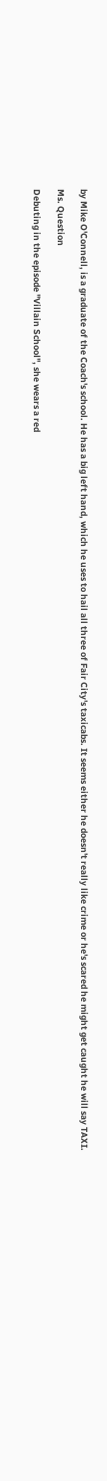by Mike O'Connell, is a graduate of the Coach's school. He has a big left hand, which he uses to hail all three of Fair City's taxicabs. It seems either he doesn't really like crime or he's scared he might get caught he will say TAXI.

Ms. Question

Debuting in the episode "Villain School", she wears a red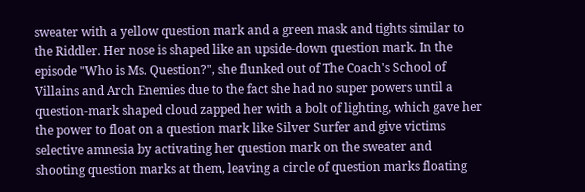sweater with a yellow question mark and a green mask and tights similar to the Riddler. Her nose is shaped like an upside-down question mark. In the episode "Who is Ms. Question?", she flunked out of The Coach's School of Villains and Arch Enemies due to the fact she had no super powers until a question-mark shaped cloud zapped her with a bolt of lighting, which gave her the power to float on a question mark like Silver Surfer and give victims selective amnesia by activating her question mark on the sweater and shooting question marks at them, leaving a circle of question marks floating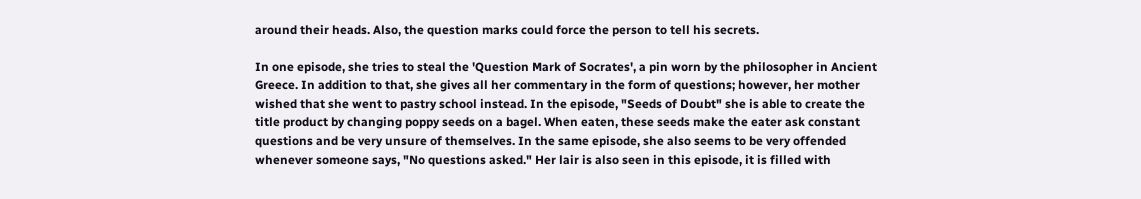around their heads. Also, the question marks could force the person to tell his secrets.

In one episode, she tries to steal the 'Question Mark of Socrates', a pin worn by the philosopher in Ancient Greece. In addition to that, she gives all her commentary in the form of questions; however, her mother wished that she went to pastry school instead. In the episode, "Seeds of Doubt" she is able to create the title product by changing poppy seeds on a bagel. When eaten, these seeds make the eater ask constant questions and be very unsure of themselves. In the same episode, she also seems to be very offended whenever someone says, "No questions asked." Her lair is also seen in this episode, it is filled with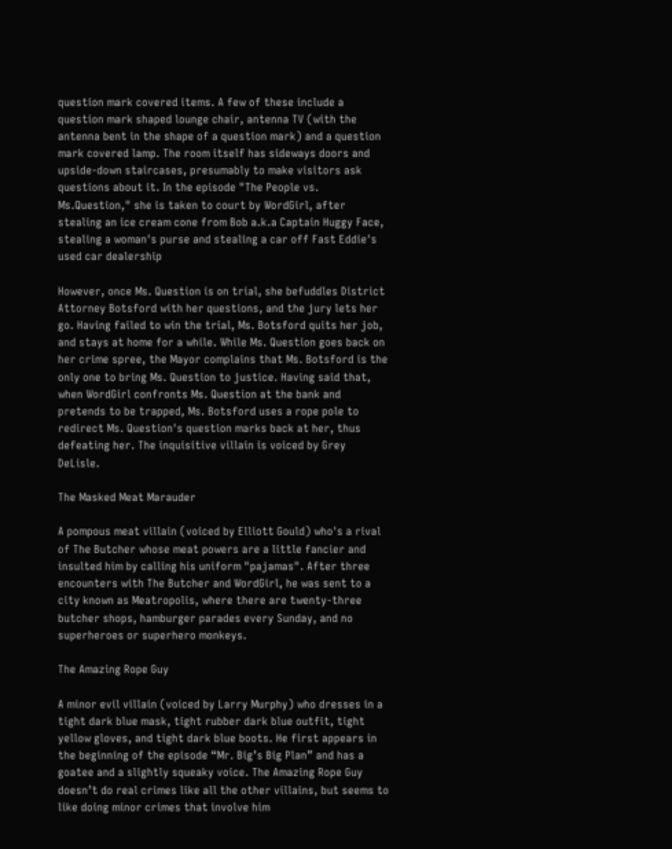question mark covered items. A few of these include a question mark shaped lounge chair, antenna TV (with the antenna bent in the shape of a question mark) and a question mark covered lamp. The room itself has sideways doors and upside-down staircases, presumably to make visitors ask questions about it. In the episode "The People vs. Ms.Question," she is taken to court by WordGirl, after stealing an ice cream cone from Bob a.k.a Captain Huggy Face, stealing a woman's purse and stealing a car off Fast Eddie's used car dealership

However, once Ms. Question is on trial, she befuddles District Attorney Botsford with her questions, and the jury lets her go. Having failed to win the trial, Ms. Botsford quits her job, and stays at home for a while. While Ms. Question goes back on her crime spree, the Mayor complains that Ms. Botsford is the only one to bring Ms. Question to justice. Having said that, when WordGirl confronts Ms. Question at the bank and pretends to be trapped, Ms. Botsford uses a rope pole to redirect Ms. Question's question marks back at her, thus defeating her. The inquisitive villain is voiced by Grey DeLisle.

The Masked Meat Marauder

A pompous meat villain (voiced by Elliott Gould) who's a rival of The Butcher whose meat powers are a little fancier and insulted him by calling his uniform "pajamas". After three encounters with The Butcher and WordGirl, he was sent to a city known as Meatropolis, where there are twenty-three butcher shops, hamburger parades every Sunday, and no superheroes or superhero monkeys.

The Amazing Rope Guy

A minor evil villain (voiced by Larry Murphy) who dresses in a tight dark blue mask, tight rubber dark blue outfit, tight yellow gloves, and tight dark blue boots. He first appears in the beginning of the episode “Mr. Big’s Big Plan” and has a goatee and a slightly squeaky voice. The Amazing Rope Guy doesn’t do real crimes like all the other villains, but seems to like doing minor crimes that involve him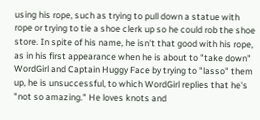using his rope, such as trying to pull down a statue with rope or trying to tie a shoe clerk up so he could rob the shoe store. In spite of his name, he isn't that good with his rope, as in his first appearance when he is about to "take down" WordGirl and Captain Huggy Face by trying to "lasso" them up, he is unsuccessful, to which WordGirl replies that he's "not so amazing." He loves knots and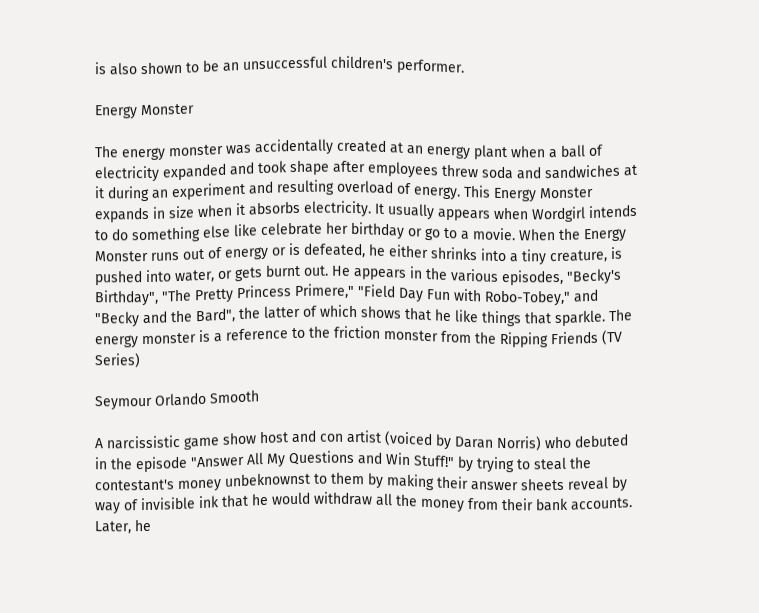is also shown to be an unsuccessful children's performer.

Energy Monster

The energy monster was accidentally created at an energy plant when a ball of electricity expanded and took shape after employees threw soda and sandwiches at it during an experiment and resulting overload of energy. This Energy Monster expands in size when it absorbs electricity. It usually appears when Wordgirl intends to do something else like celebrate her birthday or go to a movie. When the Energy Monster runs out of energy or is defeated, he either shrinks into a tiny creature, is pushed into water, or gets burnt out. He appears in the various episodes, "Becky's Birthday", "The Pretty Princess Primere," "Field Day Fun with Robo-Tobey," and "Becky and the Bard", the latter of which shows that he like things that sparkle. The energy monster is a reference to the friction monster from the Ripping Friends (TV Series)

Seymour Orlando Smooth

A narcissistic game show host and con artist (voiced by Daran Norris) who debuted in the episode "Answer All My Questions and Win Stuff!" by trying to steal the contestant's money unbeknownst to them by making their answer sheets reveal by way of invisible ink that he would withdraw all the money from their bank accounts. Later, he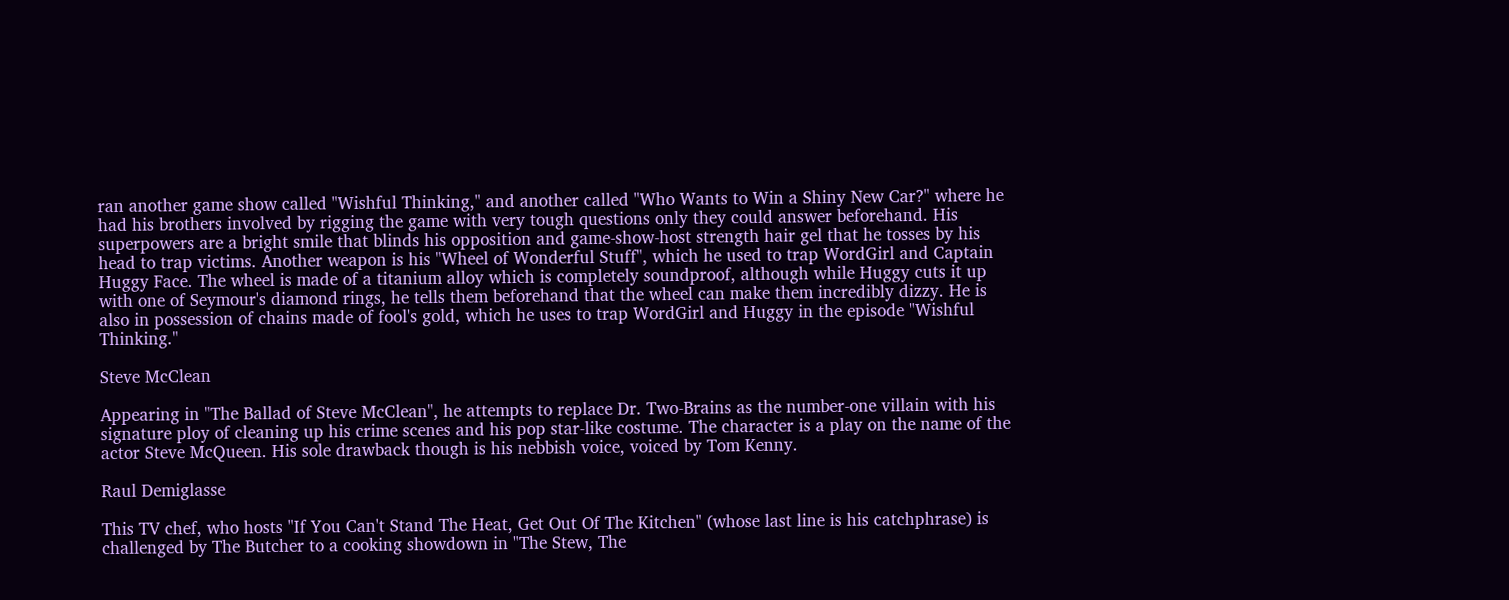ran another game show called "Wishful Thinking," and another called "Who Wants to Win a Shiny New Car?" where he had his brothers involved by rigging the game with very tough questions only they could answer beforehand. His superpowers are a bright smile that blinds his opposition and game-show-host strength hair gel that he tosses by his head to trap victims. Another weapon is his "Wheel of Wonderful Stuff", which he used to trap WordGirl and Captain Huggy Face. The wheel is made of a titanium alloy which is completely soundproof, although while Huggy cuts it up with one of Seymour's diamond rings, he tells them beforehand that the wheel can make them incredibly dizzy. He is also in possession of chains made of fool's gold, which he uses to trap WordGirl and Huggy in the episode "Wishful Thinking."

Steve McClean

Appearing in "The Ballad of Steve McClean", he attempts to replace Dr. Two-Brains as the number-one villain with his signature ploy of cleaning up his crime scenes and his pop star-like costume. The character is a play on the name of the actor Steve McQueen. His sole drawback though is his nebbish voice, voiced by Tom Kenny.

Raul Demiglasse

This TV chef, who hosts "If You Can't Stand The Heat, Get Out Of The Kitchen" (whose last line is his catchphrase) is challenged by The Butcher to a cooking showdown in "The Stew, The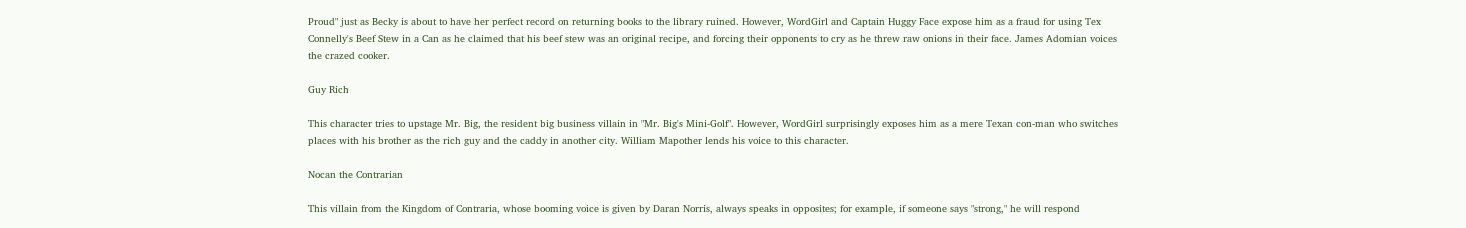Proud" just as Becky is about to have her perfect record on returning books to the library ruined. However, WordGirl and Captain Huggy Face expose him as a fraud for using Tex Connelly's Beef Stew in a Can as he claimed that his beef stew was an original recipe, and forcing their opponents to cry as he threw raw onions in their face. James Adomian voices the crazed cooker.

Guy Rich

This character tries to upstage Mr. Big, the resident big business villain in "Mr. Big's Mini-Golf". However, WordGirl surprisingly exposes him as a mere Texan con-man who switches places with his brother as the rich guy and the caddy in another city. William Mapother lends his voice to this character.

Nocan the Contrarian

This villain from the Kingdom of Contraria, whose booming voice is given by Daran Norris, always speaks in opposites; for example, if someone says "strong," he will respond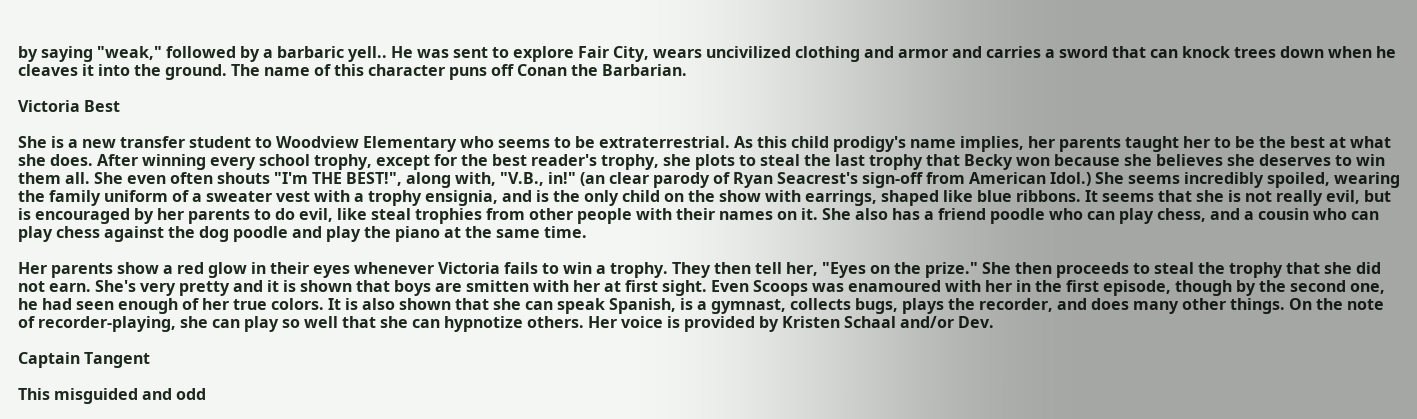by saying "weak," followed by a barbaric yell.. He was sent to explore Fair City, wears uncivilized clothing and armor and carries a sword that can knock trees down when he cleaves it into the ground. The name of this character puns off Conan the Barbarian.

Victoria Best

She is a new transfer student to Woodview Elementary who seems to be extraterrestrial. As this child prodigy's name implies, her parents taught her to be the best at what she does. After winning every school trophy, except for the best reader's trophy, she plots to steal the last trophy that Becky won because she believes she deserves to win them all. She even often shouts "I'm THE BEST!", along with, "V.B., in!" (an clear parody of Ryan Seacrest's sign-off from American Idol.) She seems incredibly spoiled, wearing the family uniform of a sweater vest with a trophy ensignia, and is the only child on the show with earrings, shaped like blue ribbons. It seems that she is not really evil, but is encouraged by her parents to do evil, like steal trophies from other people with their names on it. She also has a friend poodle who can play chess, and a cousin who can play chess against the dog poodle and play the piano at the same time.

Her parents show a red glow in their eyes whenever Victoria fails to win a trophy. They then tell her, "Eyes on the prize." She then proceeds to steal the trophy that she did not earn. She's very pretty and it is shown that boys are smitten with her at first sight. Even Scoops was enamoured with her in the first episode, though by the second one, he had seen enough of her true colors. It is also shown that she can speak Spanish, is a gymnast, collects bugs, plays the recorder, and does many other things. On the note of recorder-playing, she can play so well that she can hypnotize others. Her voice is provided by Kristen Schaal and/or Dev.

Captain Tangent

This misguided and odd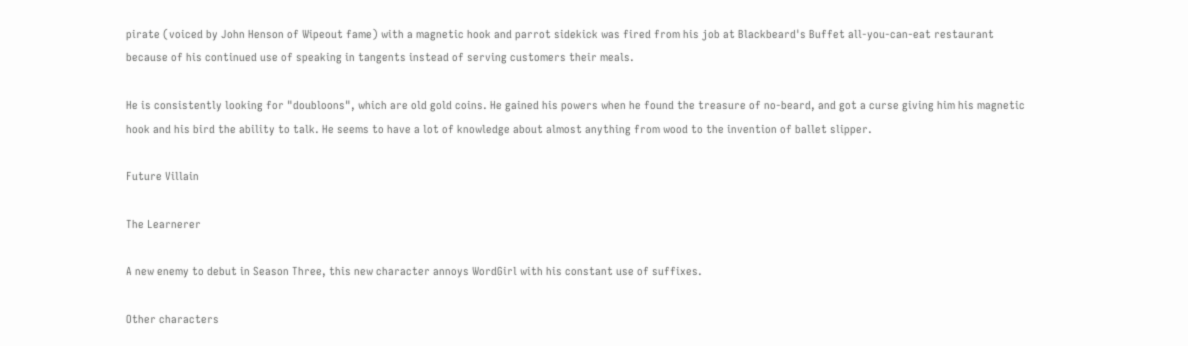pirate (voiced by John Henson of Wipeout fame) with a magnetic hook and parrot sidekick was fired from his job at Blackbeard's Buffet all-you-can-eat restaurant because of his continued use of speaking in tangents instead of serving customers their meals.

He is consistently looking for "doubloons", which are old gold coins. He gained his powers when he found the treasure of no-beard, and got a curse giving him his magnetic hook and his bird the ability to talk. He seems to have a lot of knowledge about almost anything from wood to the invention of ballet slipper.

Future Villain

The Learnerer

A new enemy to debut in Season Three, this new character annoys WordGirl with his constant use of suffixes.

Other characters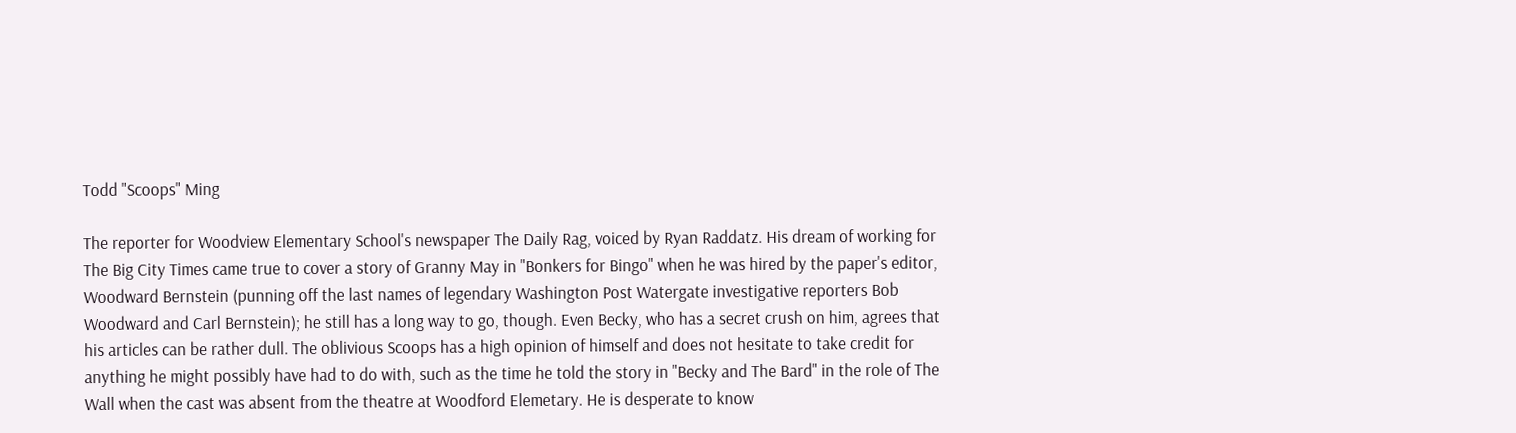Todd "Scoops" Ming

The reporter for Woodview Elementary School's newspaper The Daily Rag, voiced by Ryan Raddatz. His dream of working for The Big City Times came true to cover a story of Granny May in "Bonkers for Bingo" when he was hired by the paper's editor, Woodward Bernstein (punning off the last names of legendary Washington Post Watergate investigative reporters Bob Woodward and Carl Bernstein); he still has a long way to go, though. Even Becky, who has a secret crush on him, agrees that his articles can be rather dull. The oblivious Scoops has a high opinion of himself and does not hesitate to take credit for anything he might possibly have had to do with, such as the time he told the story in "Becky and The Bard" in the role of The Wall when the cast was absent from the theatre at Woodford Elemetary. He is desperate to know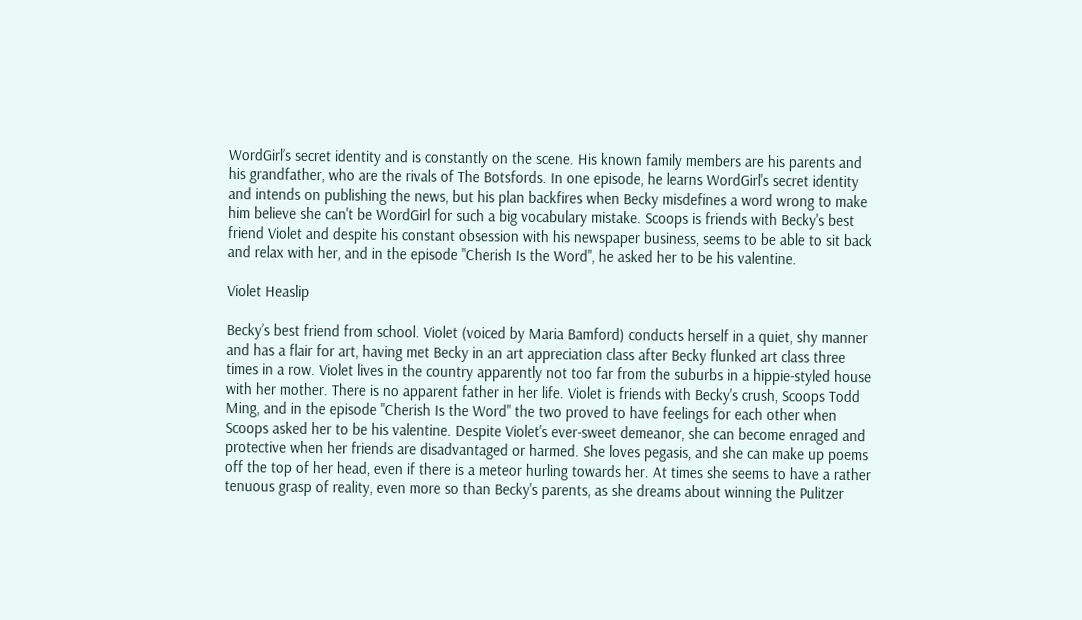WordGirl’s secret identity and is constantly on the scene. His known family members are his parents and his grandfather, who are the rivals of The Botsfords. In one episode, he learns WordGirl's secret identity and intends on publishing the news, but his plan backfires when Becky misdefines a word wrong to make him believe she can't be WordGirl for such a big vocabulary mistake. Scoops is friends with Becky's best friend Violet and despite his constant obsession with his newspaper business, seems to be able to sit back and relax with her, and in the episode "Cherish Is the Word", he asked her to be his valentine.

Violet Heaslip

Becky’s best friend from school. Violet (voiced by Maria Bamford) conducts herself in a quiet, shy manner and has a flair for art, having met Becky in an art appreciation class after Becky flunked art class three times in a row. Violet lives in the country apparently not too far from the suburbs in a hippie-styled house with her mother. There is no apparent father in her life. Violet is friends with Becky's crush, Scoops Todd Ming, and in the episode "Cherish Is the Word" the two proved to have feelings for each other when Scoops asked her to be his valentine. Despite Violet's ever-sweet demeanor, she can become enraged and protective when her friends are disadvantaged or harmed. She loves pegasis, and she can make up poems off the top of her head, even if there is a meteor hurling towards her. At times she seems to have a rather tenuous grasp of reality, even more so than Becky's parents, as she dreams about winning the Pulitzer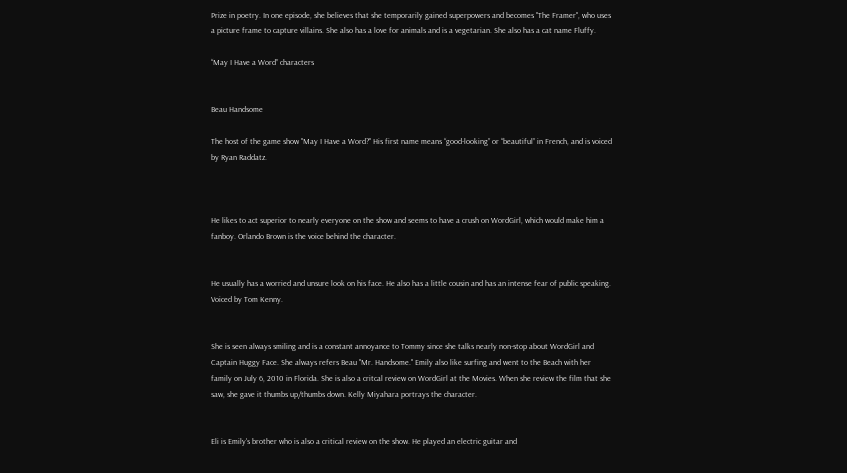Prize in poetry. In one episode, she believes that she temporarily gained superpowers and becomes "The Framer", who uses a picture frame to capture villains. She also has a love for animals and is a vegetarian. She also has a cat name Fluffy.

“May I Have a Word” characters


Beau Handsome

The host of the game show "May I Have a Word?" His first name means “good-looking” or “beautiful” in French, and is voiced by Ryan Raddatz.



He likes to act superior to nearly everyone on the show and seems to have a crush on WordGirl, which would make him a fanboy. Orlando Brown is the voice behind the character.


He usually has a worried and unsure look on his face. He also has a little cousin and has an intense fear of public speaking. Voiced by Tom Kenny.


She is seen always smiling and is a constant annoyance to Tommy since she talks nearly non-stop about WordGirl and Captain Huggy Face. She always refers Beau "Mr. Handsome." Emily also like surfing and went to the Beach with her family on July 6, 2010 in Florida. She is also a critcal review on WordGirl at the Movies. When she review the film that she saw, she gave it thumbs up/thumbs down. Kelly Miyahara portrays the character.


Eli is Emily's brother who is also a critical review on the show. He played an electric guitar and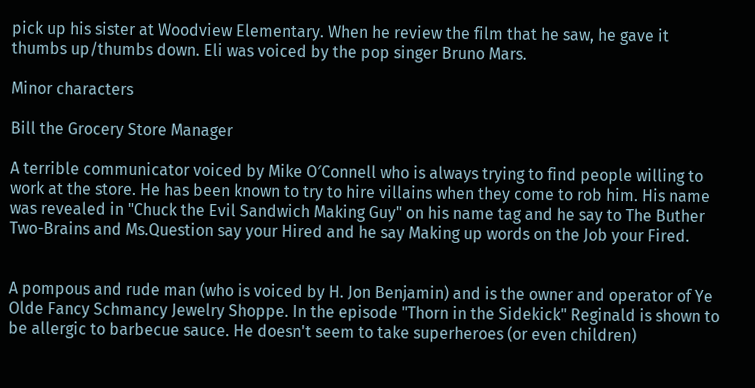pick up his sister at Woodview Elementary. When he review the film that he saw, he gave it thumbs up/thumbs down. Eli was voiced by the pop singer Bruno Mars.

Minor characters

Bill the Grocery Store Manager

A terrible communicator voiced by Mike O′Connell who is always trying to find people willing to work at the store. He has been known to try to hire villains when they come to rob him. His name was revealed in "Chuck the Evil Sandwich Making Guy" on his name tag and he say to The Buther Two-Brains and Ms.Question say your Hired and he say Making up words on the Job your Fired.


A pompous and rude man (who is voiced by H. Jon Benjamin) and is the owner and operator of Ye Olde Fancy Schmancy Jewelry Shoppe. In the episode "Thorn in the Sidekick" Reginald is shown to be allergic to barbecue sauce. He doesn't seem to take superheroes (or even children)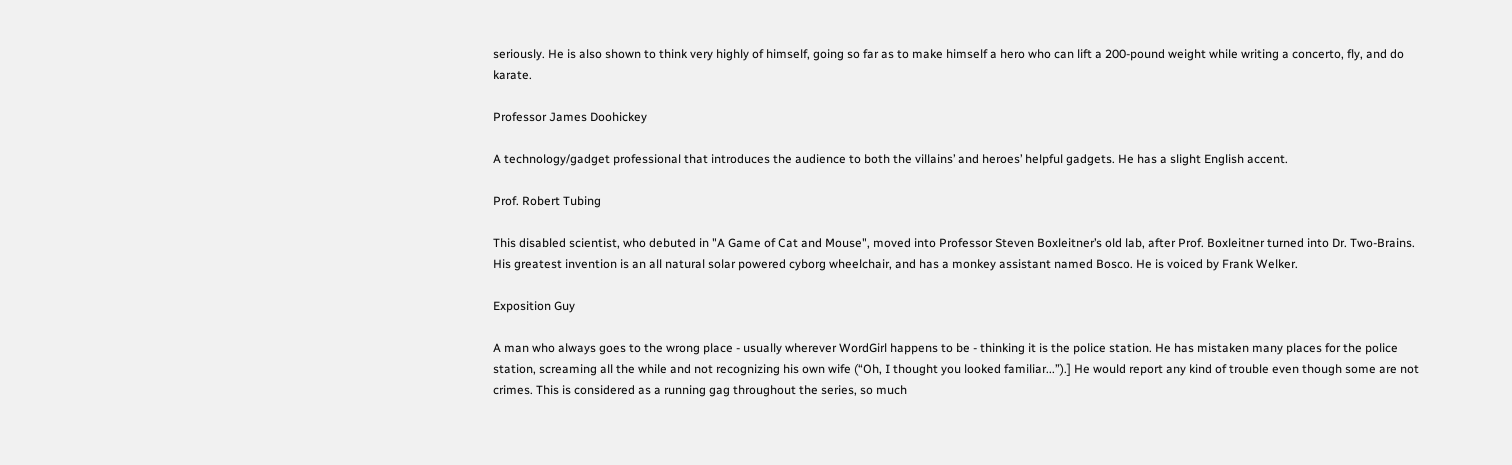seriously. He is also shown to think very highly of himself, going so far as to make himself a hero who can lift a 200-pound weight while writing a concerto, fly, and do karate.

Professor James Doohickey

A technology/gadget professional that introduces the audience to both the villains’ and heroes’ helpful gadgets. He has a slight English accent.

Prof. Robert Tubing

This disabled scientist, who debuted in "A Game of Cat and Mouse", moved into Professor Steven Boxleitner’s old lab, after Prof. Boxleitner turned into Dr. Two-Brains. His greatest invention is an all natural solar powered cyborg wheelchair, and has a monkey assistant named Bosco. He is voiced by Frank Welker.

Exposition Guy

A man who always goes to the wrong place - usually wherever WordGirl happens to be - thinking it is the police station. He has mistaken many places for the police station, screaming all the while and not recognizing his own wife (“Oh, I thought you looked familiar...”).] He would report any kind of trouble even though some are not crimes. This is considered as a running gag throughout the series, so much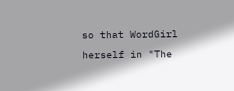so that WordGirl herself in "The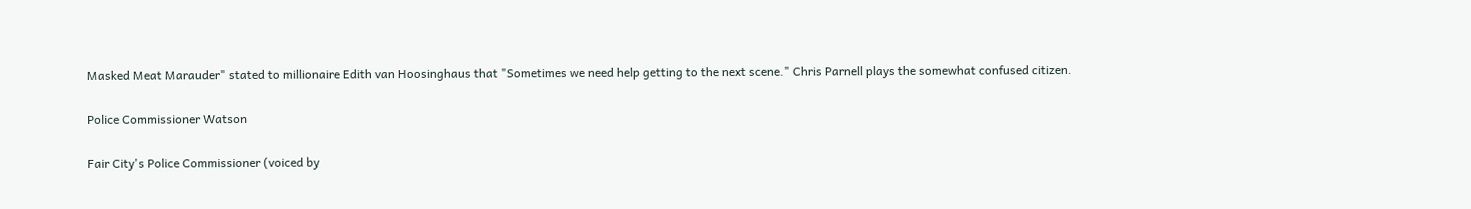Masked Meat Marauder" stated to millionaire Edith van Hoosinghaus that "Sometimes we need help getting to the next scene." Chris Parnell plays the somewhat confused citizen.

Police Commissioner Watson

Fair City's Police Commissioner (voiced by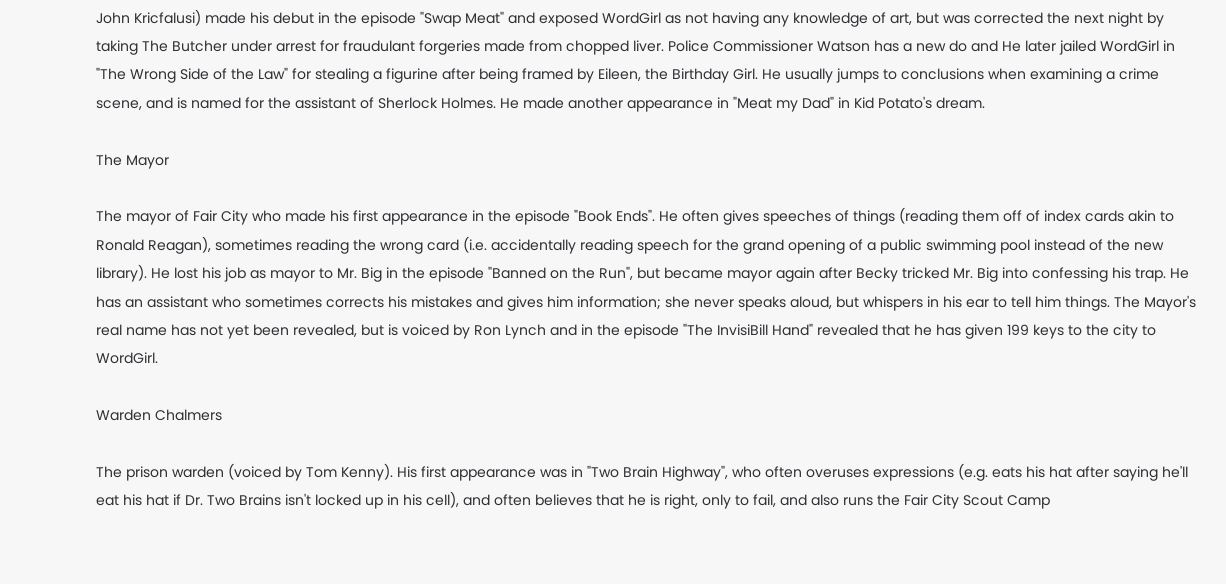John Kricfalusi) made his debut in the episode "Swap Meat" and exposed WordGirl as not having any knowledge of art, but was corrected the next night by taking The Butcher under arrest for fraudulant forgeries made from chopped liver. Police Commissioner Watson has a new do and He later jailed WordGirl in "The Wrong Side of the Law" for stealing a figurine after being framed by Eileen, the Birthday Girl. He usually jumps to conclusions when examining a crime scene, and is named for the assistant of Sherlock Holmes. He made another appearance in "Meat my Dad" in Kid Potato's dream.

The Mayor

The mayor of Fair City who made his first appearance in the episode "Book Ends". He often gives speeches of things (reading them off of index cards akin to Ronald Reagan), sometimes reading the wrong card (i.e. accidentally reading speech for the grand opening of a public swimming pool instead of the new library). He lost his job as mayor to Mr. Big in the episode "Banned on the Run", but became mayor again after Becky tricked Mr. Big into confessing his trap. He has an assistant who sometimes corrects his mistakes and gives him information; she never speaks aloud, but whispers in his ear to tell him things. The Mayor's real name has not yet been revealed, but is voiced by Ron Lynch and in the episode "The InvisiBill Hand" revealed that he has given 199 keys to the city to WordGirl.

Warden Chalmers

The prison warden (voiced by Tom Kenny). His first appearance was in "Two Brain Highway", who often overuses expressions (e.g. eats his hat after saying he'll eat his hat if Dr. Two Brains isn't locked up in his cell), and often believes that he is right, only to fail, and also runs the Fair City Scout Camp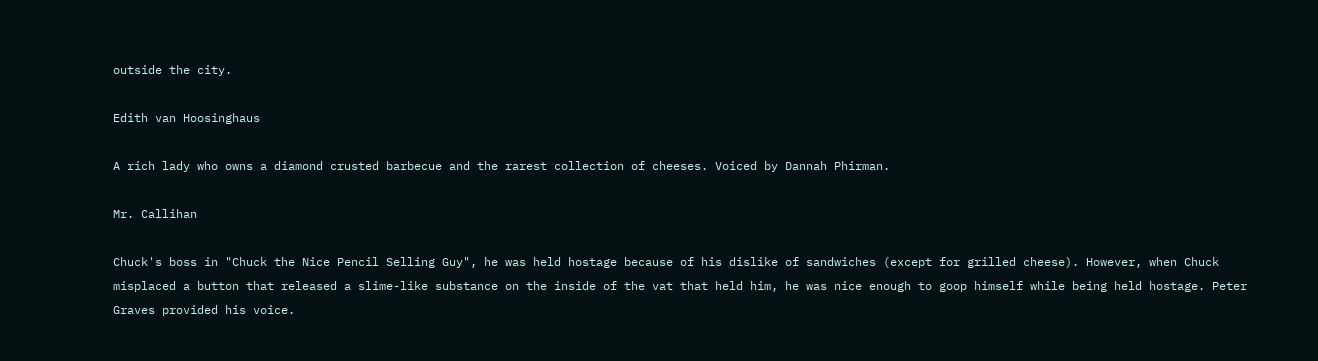outside the city.

Edith van Hoosinghaus

A rich lady who owns a diamond crusted barbecue and the rarest collection of cheeses. Voiced by Dannah Phirman.

Mr. Callihan

Chuck's boss in "Chuck the Nice Pencil Selling Guy", he was held hostage because of his dislike of sandwiches (except for grilled cheese). However, when Chuck misplaced a button that released a slime-like substance on the inside of the vat that held him, he was nice enough to goop himself while being held hostage. Peter Graves provided his voice.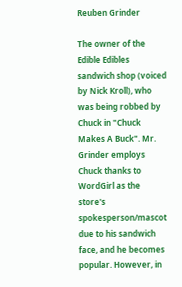Reuben Grinder

The owner of the Edible Edibles sandwich shop (voiced by Nick Kroll), who was being robbed by Chuck in "Chuck Makes A Buck". Mr. Grinder employs Chuck thanks to WordGirl as the store's spokesperson/mascot due to his sandwich face, and he becomes popular. However, in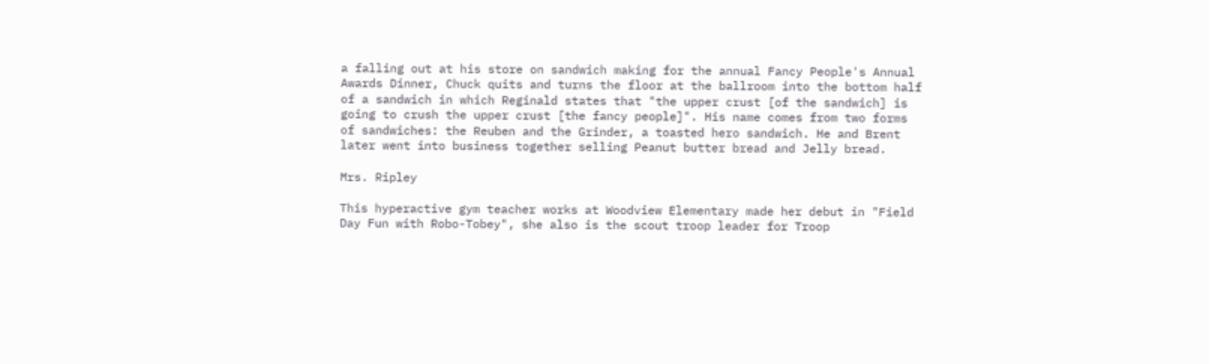a falling out at his store on sandwich making for the annual Fancy People's Annual Awards Dinner, Chuck quits and turns the floor at the ballroom into the bottom half of a sandwich in which Reginald states that "the upper crust [of the sandwich] is going to crush the upper crust [the fancy people]". His name comes from two forms of sandwiches: the Reuben and the Grinder, a toasted hero sandwich. He and Brent later went into business together selling Peanut butter bread and Jelly bread.

Mrs. Ripley

This hyperactive gym teacher works at Woodview Elementary made her debut in "Field Day Fun with Robo-Tobey", she also is the scout troop leader for Troop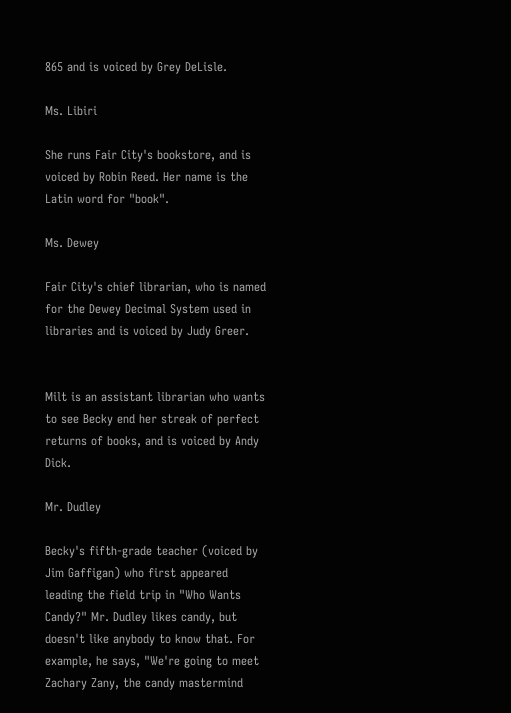865 and is voiced by Grey DeLisle.

Ms. Libiri

She runs Fair City's bookstore, and is voiced by Robin Reed. Her name is the Latin word for "book".

Ms. Dewey

Fair City's chief librarian, who is named for the Dewey Decimal System used in libraries and is voiced by Judy Greer.


Milt is an assistant librarian who wants to see Becky end her streak of perfect returns of books, and is voiced by Andy Dick.

Mr. Dudley

Becky's fifth-grade teacher (voiced by Jim Gaffigan) who first appeared leading the field trip in "Who Wants Candy?" Mr. Dudley likes candy, but doesn't like anybody to know that. For example, he says, "We're going to meet Zachary Zany, the candy mastermind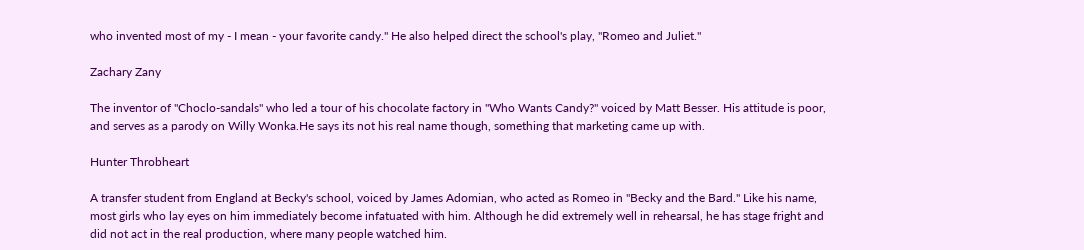who invented most of my - I mean - your favorite candy." He also helped direct the school's play, "Romeo and Juliet."

Zachary Zany

The inventor of "Choclo-sandals" who led a tour of his chocolate factory in "Who Wants Candy?" voiced by Matt Besser. His attitude is poor, and serves as a parody on Willy Wonka.He says its not his real name though, something that marketing came up with.

Hunter Throbheart

A transfer student from England at Becky's school, voiced by James Adomian, who acted as Romeo in "Becky and the Bard." Like his name, most girls who lay eyes on him immediately become infatuated with him. Although he did extremely well in rehearsal, he has stage fright and did not act in the real production, where many people watched him.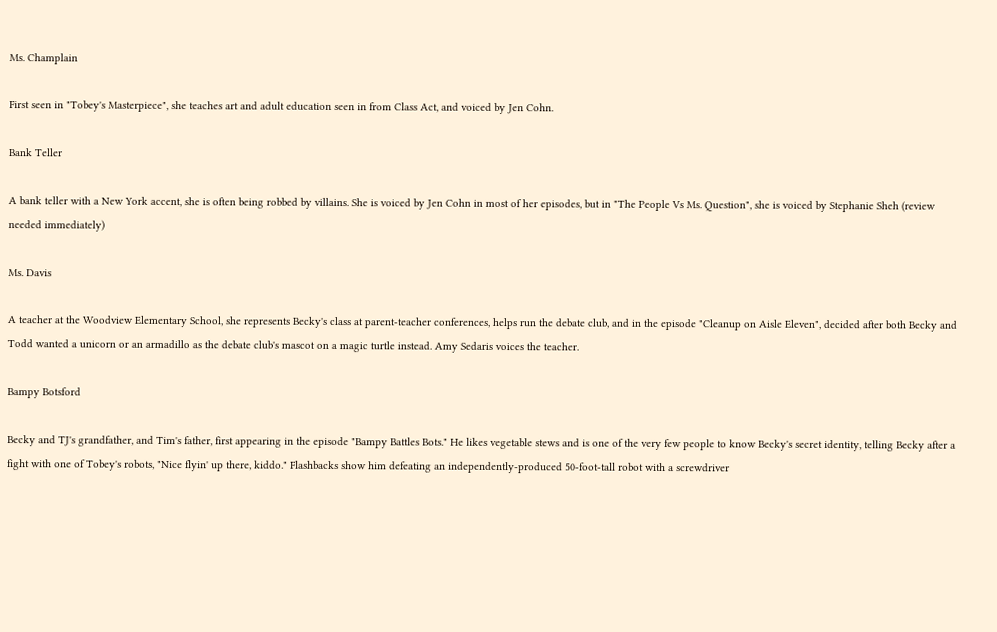Ms. Champlain

First seen in "Tobey's Masterpiece", she teaches art and adult education seen in from Class Act, and voiced by Jen Cohn.

Bank Teller

A bank teller with a New York accent, she is often being robbed by villains. She is voiced by Jen Cohn in most of her episodes, but in "The People Vs Ms. Question", she is voiced by Stephanie Sheh (review needed immediately)

Ms. Davis

A teacher at the Woodview Elementary School, she represents Becky's class at parent-teacher conferences, helps run the debate club, and in the episode "Cleanup on Aisle Eleven", decided after both Becky and Todd wanted a unicorn or an armadillo as the debate club's mascot on a magic turtle instead. Amy Sedaris voices the teacher.

Bampy Botsford

Becky and TJ's grandfather, and Tim's father, first appearing in the episode "Bampy Battles Bots." He likes vegetable stews and is one of the very few people to know Becky's secret identity, telling Becky after a fight with one of Tobey's robots, "Nice flyin' up there, kiddo." Flashbacks show him defeating an independently-produced 50-foot-tall robot with a screwdriver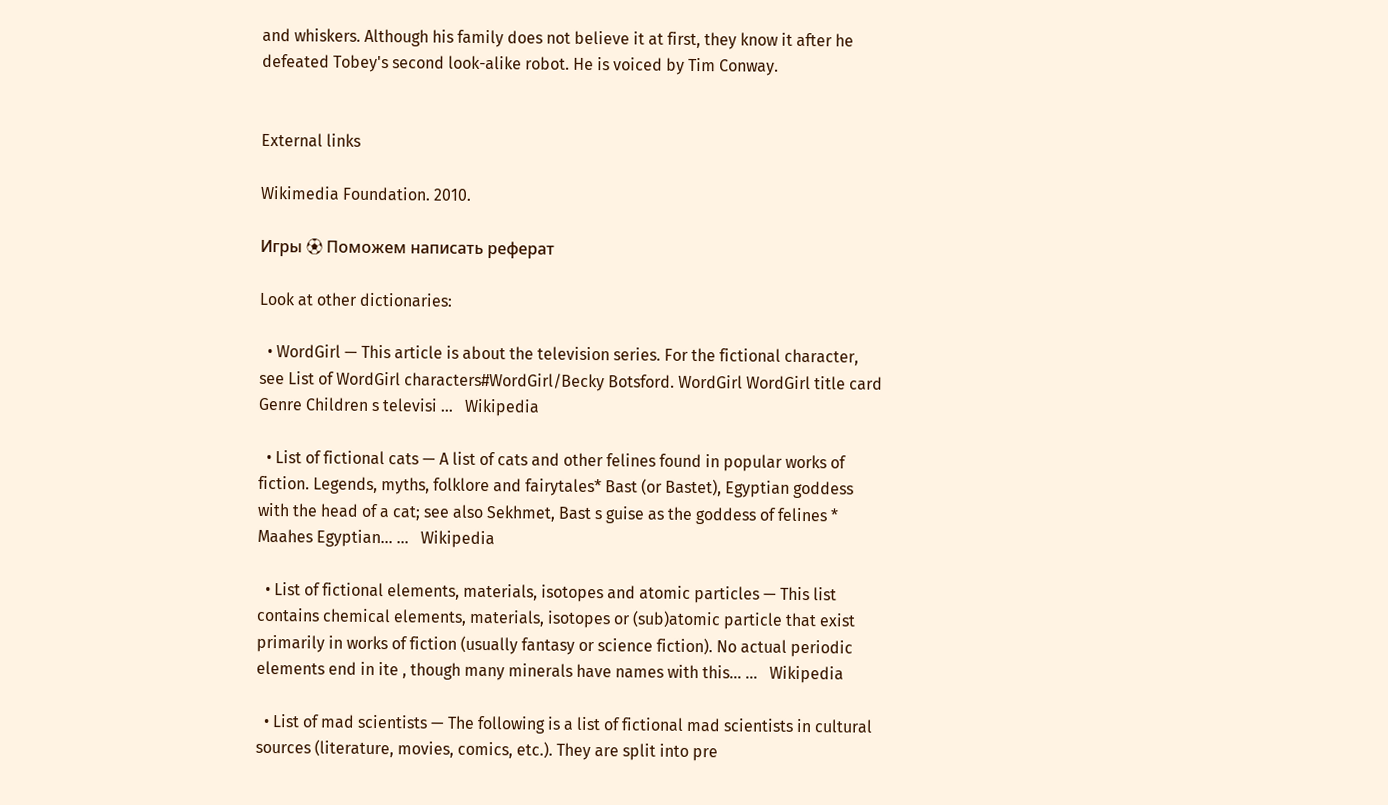and whiskers. Although his family does not believe it at first, they know it after he defeated Tobey's second look-alike robot. He is voiced by Tim Conway.


External links

Wikimedia Foundation. 2010.

Игры ⚽ Поможем написать реферат

Look at other dictionaries:

  • WordGirl — This article is about the television series. For the fictional character, see List of WordGirl characters#WordGirl/Becky Botsford. WordGirl WordGirl title card Genre Children s televisi …   Wikipedia

  • List of fictional cats — A list of cats and other felines found in popular works of fiction. Legends, myths, folklore and fairytales* Bast (or Bastet), Egyptian goddess with the head of a cat; see also Sekhmet, Bast s guise as the goddess of felines * Maahes Egyptian… …   Wikipedia

  • List of fictional elements, materials, isotopes and atomic particles — This list contains chemical elements, materials, isotopes or (sub)atomic particle that exist primarily in works of fiction (usually fantasy or science fiction). No actual periodic elements end in ite , though many minerals have names with this… …   Wikipedia

  • List of mad scientists — The following is a list of fictional mad scientists in cultural sources (literature, movies, comics, etc.). They are split into pre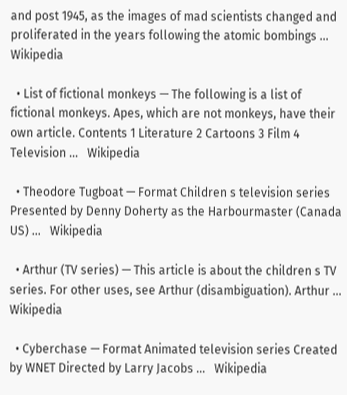and post 1945, as the images of mad scientists changed and proliferated in the years following the atomic bombings …   Wikipedia

  • List of fictional monkeys — The following is a list of fictional monkeys. Apes, which are not monkeys, have their own article. Contents 1 Literature 2 Cartoons 3 Film 4 Television …   Wikipedia

  • Theodore Tugboat — Format Children s television series Presented by Denny Doherty as the Harbourmaster (Canada US) …   Wikipedia

  • Arthur (TV series) — This article is about the children s TV series. For other uses, see Arthur (disambiguation). Arthur …   Wikipedia

  • Cyberchase — Format Animated television series Created by WNET Directed by Larry Jacobs …   Wikipedia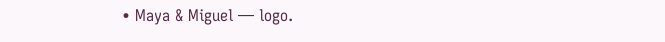• Maya & Miguel — logo.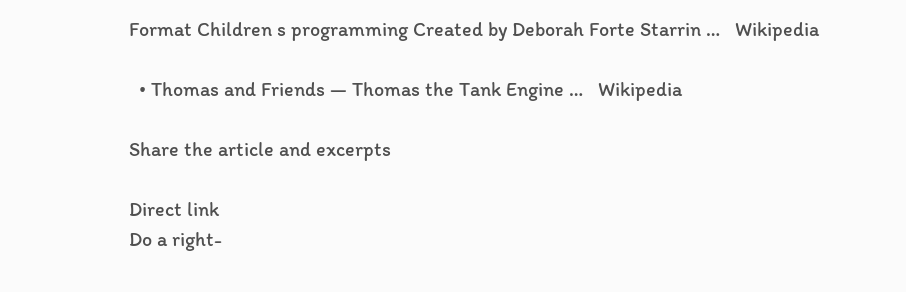Format Children s programming Created by Deborah Forte Starrin …   Wikipedia

  • Thomas and Friends — Thomas the Tank Engine …   Wikipedia

Share the article and excerpts

Direct link
Do a right-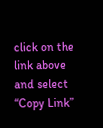click on the link above
and select “Copy Link”